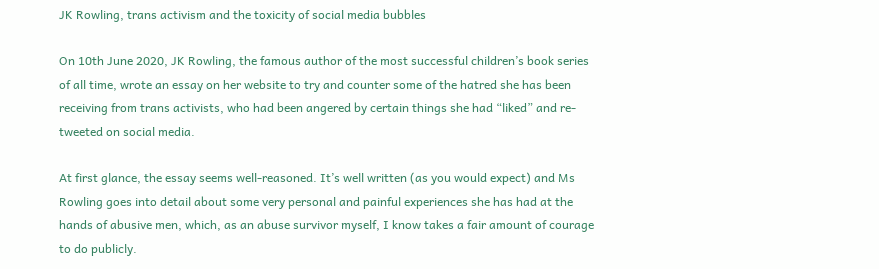JK Rowling, trans activism and the toxicity of social media bubbles

On 10th June 2020, JK Rowling, the famous author of the most successful children’s book series of all time, wrote an essay on her website to try and counter some of the hatred she has been receiving from trans activists, who had been angered by certain things she had “liked” and re-tweeted on social media.

At first glance, the essay seems well-reasoned. It’s well written (as you would expect) and Ms Rowling goes into detail about some very personal and painful experiences she has had at the hands of abusive men, which, as an abuse survivor myself, I know takes a fair amount of courage to do publicly.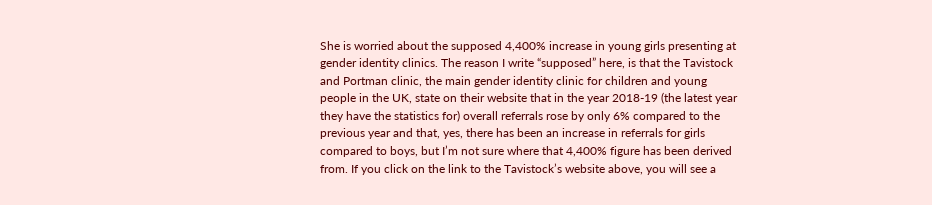She is worried about the supposed 4,400% increase in young girls presenting at gender identity clinics. The reason I write “supposed” here, is that the Tavistock and Portman clinic, the main gender identity clinic for children and young people in the UK, state on their website that in the year 2018-19 (the latest year they have the statistics for) overall referrals rose by only 6% compared to the previous year and that, yes, there has been an increase in referrals for girls compared to boys, but I’m not sure where that 4,400% figure has been derived from. If you click on the link to the Tavistock’s website above, you will see a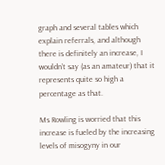graph and several tables which explain referrals, and although there is definitely an increase, I wouldn’t say (as an amateur) that it represents quite so high a percentage as that.

Ms Rowling is worried that this increase is fueled by the increasing levels of misogyny in our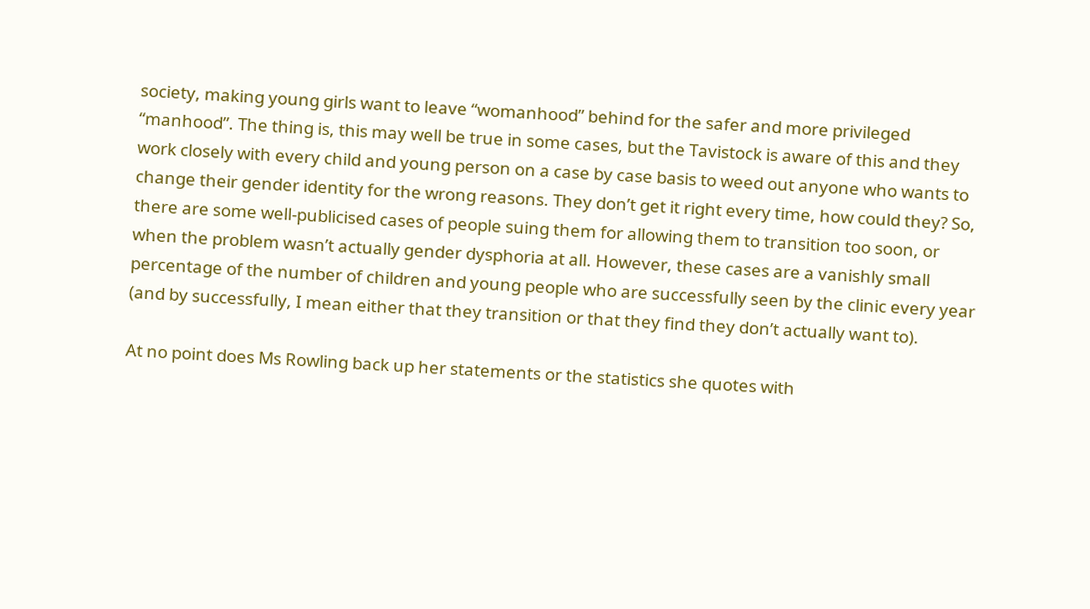society, making young girls want to leave “womanhood” behind for the safer and more privileged “manhood”. The thing is, this may well be true in some cases, but the Tavistock is aware of this and they work closely with every child and young person on a case by case basis to weed out anyone who wants to change their gender identity for the wrong reasons. They don’t get it right every time, how could they? So, there are some well-publicised cases of people suing them for allowing them to transition too soon, or when the problem wasn’t actually gender dysphoria at all. However, these cases are a vanishly small percentage of the number of children and young people who are successfully seen by the clinic every year (and by successfully, I mean either that they transition or that they find they don’t actually want to).

At no point does Ms Rowling back up her statements or the statistics she quotes with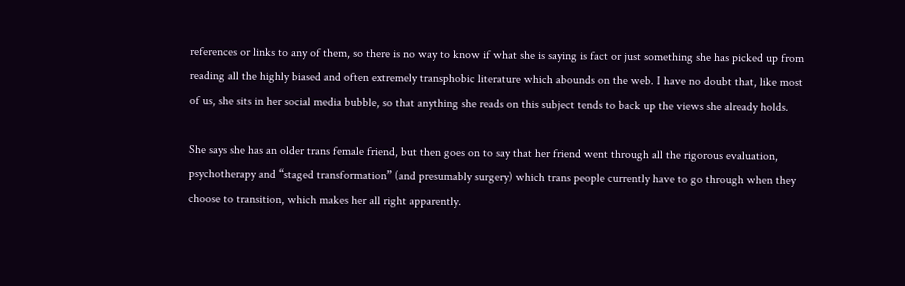references or links to any of them, so there is no way to know if what she is saying is fact or just something she has picked up from reading all the highly biased and often extremely transphobic literature which abounds on the web. I have no doubt that, like most of us, she sits in her social media bubble, so that anything she reads on this subject tends to back up the views she already holds.

She says she has an older trans female friend, but then goes on to say that her friend went through all the rigorous evaluation, psychotherapy and “staged transformation” (and presumably surgery) which trans people currently have to go through when they choose to transition, which makes her all right apparently.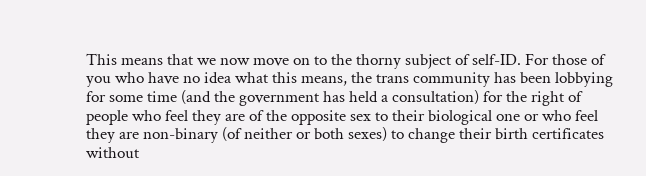This means that we now move on to the thorny subject of self-ID. For those of you who have no idea what this means, the trans community has been lobbying for some time (and the government has held a consultation) for the right of people who feel they are of the opposite sex to their biological one or who feel they are non-binary (of neither or both sexes) to change their birth certificates without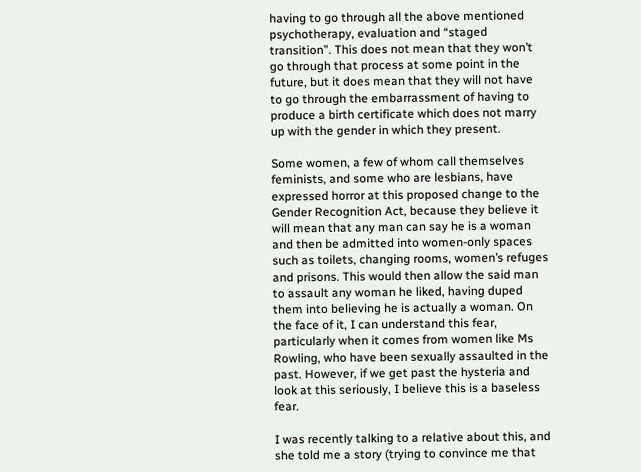having to go through all the above mentioned psychotherapy, evaluation and “staged transition”. This does not mean that they won’t go through that process at some point in the future, but it does mean that they will not have to go through the embarrassment of having to produce a birth certificate which does not marry up with the gender in which they present.

Some women, a few of whom call themselves feminists, and some who are lesbians, have expressed horror at this proposed change to the Gender Recognition Act, because they believe it will mean that any man can say he is a woman and then be admitted into women-only spaces such as toilets, changing rooms, women’s refuges and prisons. This would then allow the said man to assault any woman he liked, having duped them into believing he is actually a woman. On the face of it, I can understand this fear, particularly when it comes from women like Ms Rowling, who have been sexually assaulted in the past. However, if we get past the hysteria and look at this seriously, I believe this is a baseless fear.

I was recently talking to a relative about this, and she told me a story (trying to convince me that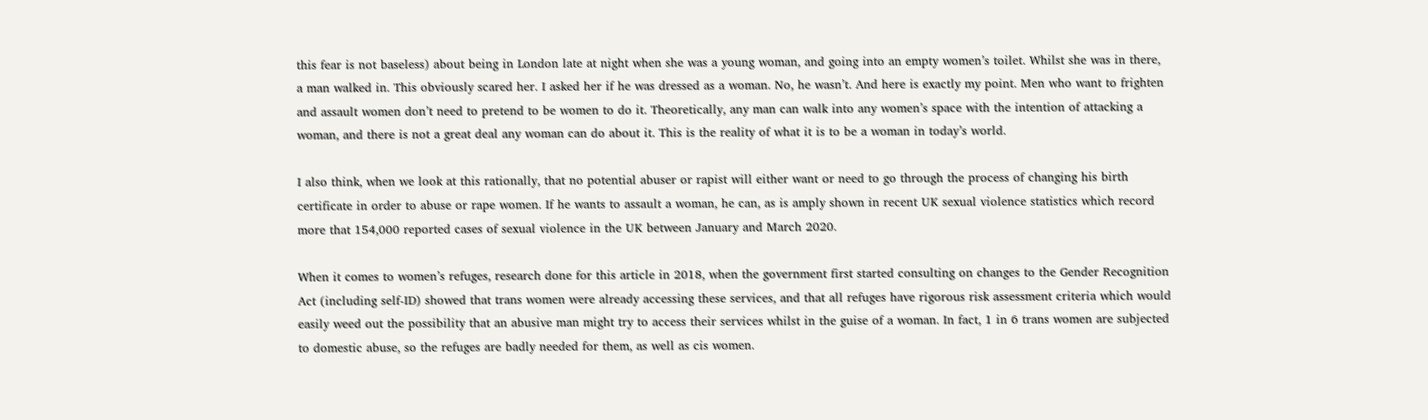this fear is not baseless) about being in London late at night when she was a young woman, and going into an empty women’s toilet. Whilst she was in there, a man walked in. This obviously scared her. I asked her if he was dressed as a woman. No, he wasn’t. And here is exactly my point. Men who want to frighten and assault women don’t need to pretend to be women to do it. Theoretically, any man can walk into any women’s space with the intention of attacking a woman, and there is not a great deal any woman can do about it. This is the reality of what it is to be a woman in today’s world.

I also think, when we look at this rationally, that no potential abuser or rapist will either want or need to go through the process of changing his birth certificate in order to abuse or rape women. If he wants to assault a woman, he can, as is amply shown in recent UK sexual violence statistics which record more that 154,000 reported cases of sexual violence in the UK between January and March 2020.

When it comes to women’s refuges, research done for this article in 2018, when the government first started consulting on changes to the Gender Recognition Act (including self-ID) showed that trans women were already accessing these services, and that all refuges have rigorous risk assessment criteria which would easily weed out the possibility that an abusive man might try to access their services whilst in the guise of a woman. In fact, 1 in 6 trans women are subjected to domestic abuse, so the refuges are badly needed for them, as well as cis women.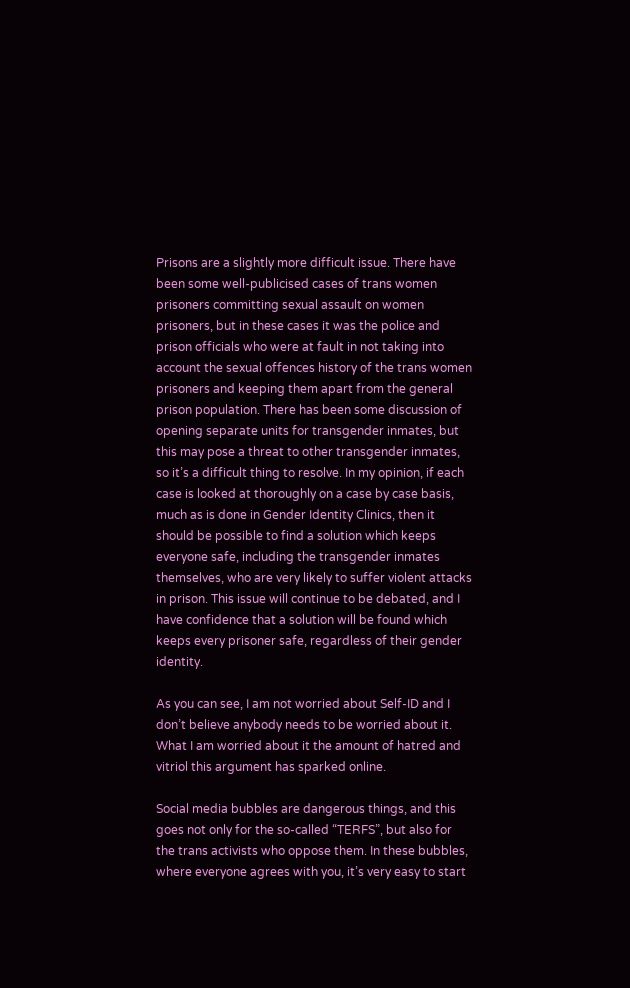Prisons are a slightly more difficult issue. There have been some well-publicised cases of trans women prisoners committing sexual assault on women prisoners, but in these cases it was the police and prison officials who were at fault in not taking into account the sexual offences history of the trans women prisoners and keeping them apart from the general prison population. There has been some discussion of opening separate units for transgender inmates, but this may pose a threat to other transgender inmates, so it’s a difficult thing to resolve. In my opinion, if each case is looked at thoroughly on a case by case basis, much as is done in Gender Identity Clinics, then it should be possible to find a solution which keeps everyone safe, including the transgender inmates themselves, who are very likely to suffer violent attacks in prison. This issue will continue to be debated, and I have confidence that a solution will be found which keeps every prisoner safe, regardless of their gender identity.

As you can see, I am not worried about Self-ID and I don’t believe anybody needs to be worried about it. What I am worried about it the amount of hatred and vitriol this argument has sparked online.

Social media bubbles are dangerous things, and this goes not only for the so-called “TERFS”, but also for the trans activists who oppose them. In these bubbles, where everyone agrees with you, it’s very easy to start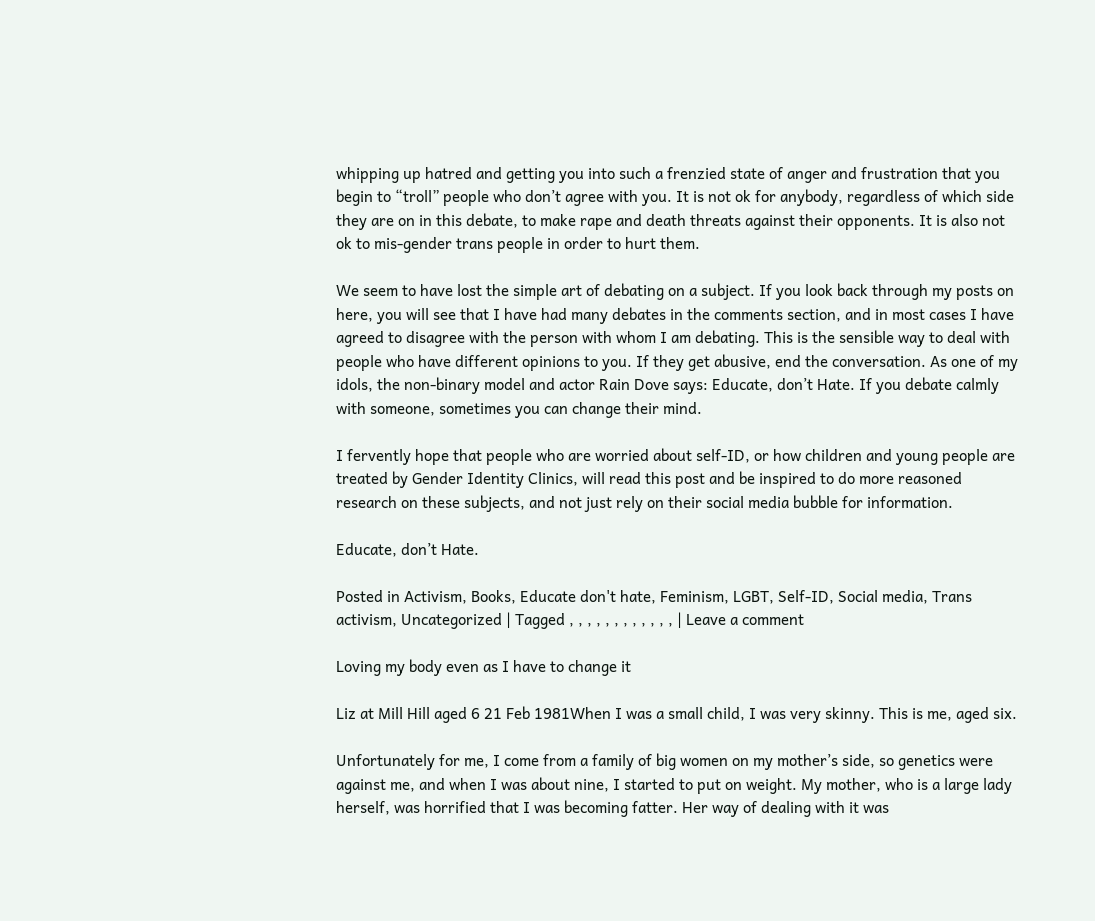whipping up hatred and getting you into such a frenzied state of anger and frustration that you begin to “troll” people who don’t agree with you. It is not ok for anybody, regardless of which side they are on in this debate, to make rape and death threats against their opponents. It is also not ok to mis-gender trans people in order to hurt them.

We seem to have lost the simple art of debating on a subject. If you look back through my posts on here, you will see that I have had many debates in the comments section, and in most cases I have agreed to disagree with the person with whom I am debating. This is the sensible way to deal with people who have different opinions to you. If they get abusive, end the conversation. As one of my idols, the non-binary model and actor Rain Dove says: Educate, don’t Hate. If you debate calmly with someone, sometimes you can change their mind.

I fervently hope that people who are worried about self-ID, or how children and young people are treated by Gender Identity Clinics, will read this post and be inspired to do more reasoned research on these subjects, and not just rely on their social media bubble for information.

Educate, don’t Hate.

Posted in Activism, Books, Educate don't hate, Feminism, LGBT, Self-ID, Social media, Trans activism, Uncategorized | Tagged , , , , , , , , , , , , | Leave a comment

Loving my body even as I have to change it

Liz at Mill Hill aged 6 21 Feb 1981When I was a small child, I was very skinny. This is me, aged six.

Unfortunately for me, I come from a family of big women on my mother’s side, so genetics were against me, and when I was about nine, I started to put on weight. My mother, who is a large lady herself, was horrified that I was becoming fatter. Her way of dealing with it was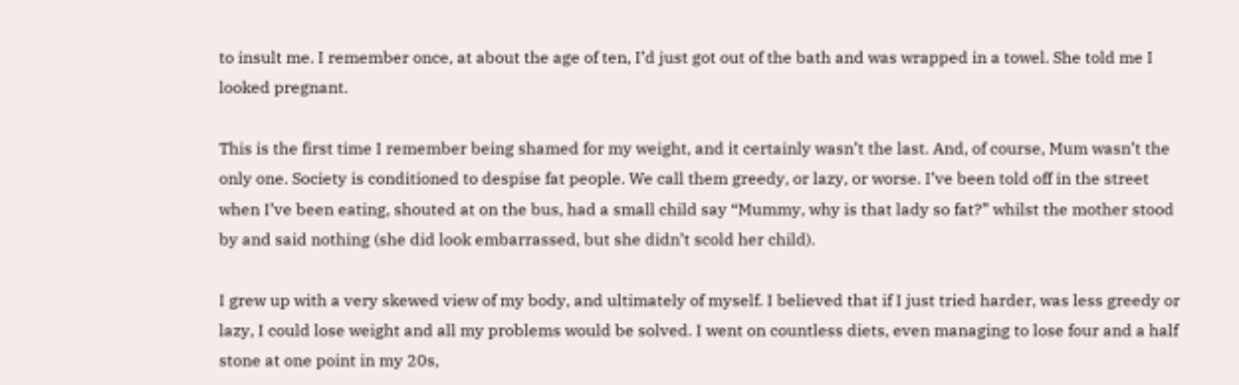to insult me. I remember once, at about the age of ten, I’d just got out of the bath and was wrapped in a towel. She told me I looked pregnant.

This is the first time I remember being shamed for my weight, and it certainly wasn’t the last. And, of course, Mum wasn’t the only one. Society is conditioned to despise fat people. We call them greedy, or lazy, or worse. I’ve been told off in the street when I’ve been eating, shouted at on the bus, had a small child say “Mummy, why is that lady so fat?” whilst the mother stood by and said nothing (she did look embarrassed, but she didn’t scold her child).

I grew up with a very skewed view of my body, and ultimately of myself. I believed that if I just tried harder, was less greedy or lazy, I could lose weight and all my problems would be solved. I went on countless diets, even managing to lose four and a half stone at one point in my 20s,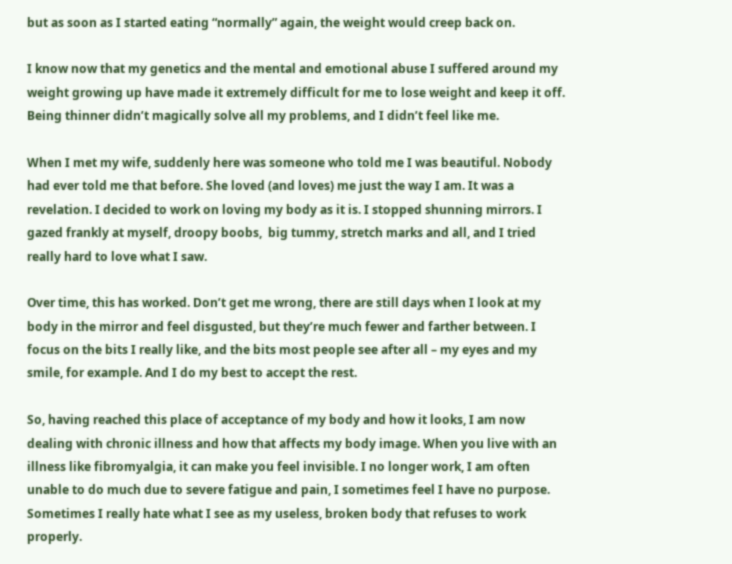but as soon as I started eating “normally” again, the weight would creep back on.

I know now that my genetics and the mental and emotional abuse I suffered around my weight growing up have made it extremely difficult for me to lose weight and keep it off. Being thinner didn’t magically solve all my problems, and I didn’t feel like me.

When I met my wife, suddenly here was someone who told me I was beautiful. Nobody had ever told me that before. She loved (and loves) me just the way I am. It was a revelation. I decided to work on loving my body as it is. I stopped shunning mirrors. I gazed frankly at myself, droopy boobs,  big tummy, stretch marks and all, and I tried really hard to love what I saw.

Over time, this has worked. Don’t get me wrong, there are still days when I look at my body in the mirror and feel disgusted, but they’re much fewer and farther between. I focus on the bits I really like, and the bits most people see after all – my eyes and my smile, for example. And I do my best to accept the rest.

So, having reached this place of acceptance of my body and how it looks, I am now dealing with chronic illness and how that affects my body image. When you live with an illness like fibromyalgia, it can make you feel invisible. I no longer work, I am often unable to do much due to severe fatigue and pain, I sometimes feel I have no purpose. Sometimes I really hate what I see as my useless, broken body that refuses to work properly.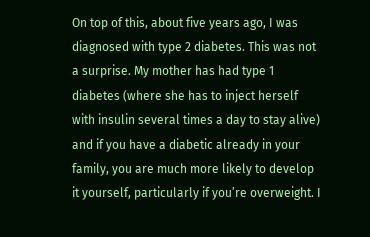On top of this, about five years ago, I was diagnosed with type 2 diabetes. This was not a surprise. My mother has had type 1 diabetes (where she has to inject herself with insulin several times a day to stay alive) and if you have a diabetic already in your family, you are much more likely to develop it yourself, particularly if you’re overweight. I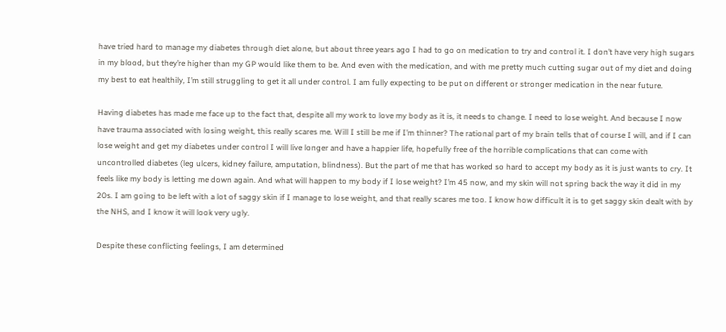have tried hard to manage my diabetes through diet alone, but about three years ago I had to go on medication to try and control it. I don’t have very high sugars in my blood, but they’re higher than my GP would like them to be. And even with the medication, and with me pretty much cutting sugar out of my diet and doing my best to eat healthily, I’m still struggling to get it all under control. I am fully expecting to be put on different or stronger medication in the near future.

Having diabetes has made me face up to the fact that, despite all my work to love my body as it is, it needs to change. I need to lose weight. And because I now have trauma associated with losing weight, this really scares me. Will I still be me if I’m thinner? The rational part of my brain tells that of course I will, and if I can lose weight and get my diabetes under control I will live longer and have a happier life, hopefully free of the horrible complications that can come with uncontrolled diabetes (leg ulcers, kidney failure, amputation, blindness). But the part of me that has worked so hard to accept my body as it is just wants to cry. It feels like my body is letting me down again. And what will happen to my body if I lose weight? I’m 45 now, and my skin will not spring back the way it did in my 20s. I am going to be left with a lot of saggy skin if I manage to lose weight, and that really scares me too. I know how difficult it is to get saggy skin dealt with by the NHS, and I know it will look very ugly.

Despite these conflicting feelings, I am determined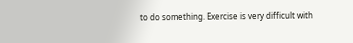to do something. Exercise is very difficult with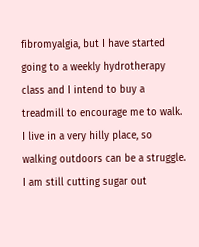fibromyalgia, but I have started going to a weekly hydrotherapy class and I intend to buy a treadmill to encourage me to walk. I live in a very hilly place, so walking outdoors can be a struggle. I am still cutting sugar out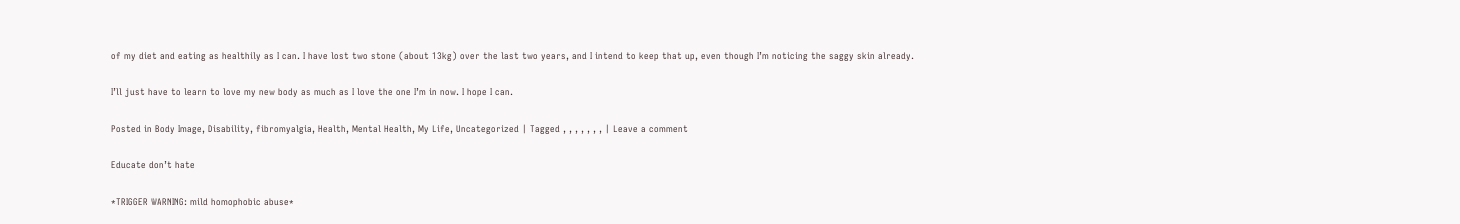of my diet and eating as healthily as I can. I have lost two stone (about 13kg) over the last two years, and I intend to keep that up, even though I’m noticing the saggy skin already.

I’ll just have to learn to love my new body as much as I love the one I’m in now. I hope I can.

Posted in Body Image, Disability, fibromyalgia, Health, Mental Health, My Life, Uncategorized | Tagged , , , , , , , | Leave a comment

Educate don’t hate

*TRIGGER WARNING: mild homophobic abuse*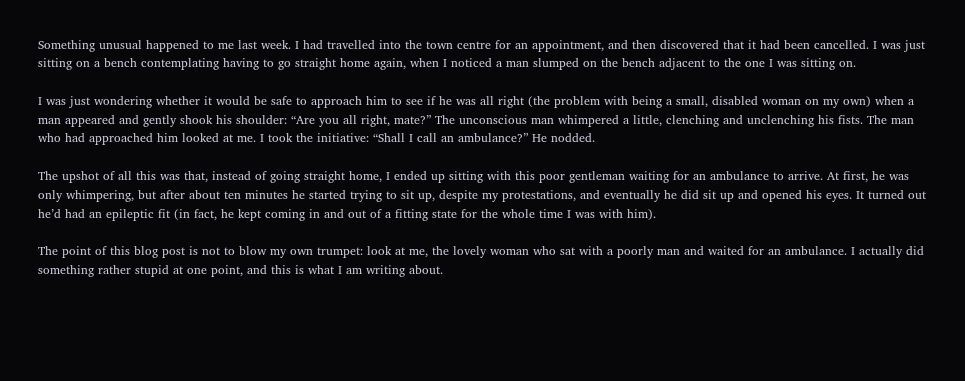Something unusual happened to me last week. I had travelled into the town centre for an appointment, and then discovered that it had been cancelled. I was just sitting on a bench contemplating having to go straight home again, when I noticed a man slumped on the bench adjacent to the one I was sitting on.

I was just wondering whether it would be safe to approach him to see if he was all right (the problem with being a small, disabled woman on my own) when a man appeared and gently shook his shoulder: “Are you all right, mate?” The unconscious man whimpered a little, clenching and unclenching his fists. The man who had approached him looked at me. I took the initiative: “Shall I call an ambulance?” He nodded.

The upshot of all this was that, instead of going straight home, I ended up sitting with this poor gentleman waiting for an ambulance to arrive. At first, he was only whimpering, but after about ten minutes he started trying to sit up, despite my protestations, and eventually he did sit up and opened his eyes. It turned out he’d had an epileptic fit (in fact, he kept coming in and out of a fitting state for the whole time I was with him).

The point of this blog post is not to blow my own trumpet: look at me, the lovely woman who sat with a poorly man and waited for an ambulance. I actually did something rather stupid at one point, and this is what I am writing about.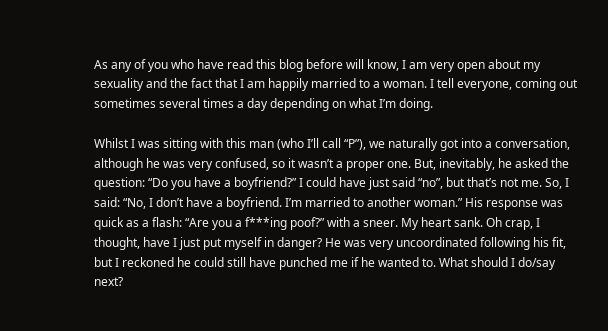As any of you who have read this blog before will know, I am very open about my sexuality and the fact that I am happily married to a woman. I tell everyone, coming out sometimes several times a day depending on what I’m doing.

Whilst I was sitting with this man (who I’ll call “P”), we naturally got into a conversation, although he was very confused, so it wasn’t a proper one. But, inevitably, he asked the question: “Do you have a boyfriend?” I could have just said “no”, but that’s not me. So, I said: “No, I don’t have a boyfriend. I’m married to another woman.” His response was quick as a flash: “Are you a f***ing poof?” with a sneer. My heart sank. Oh crap, I thought, have I just put myself in danger? He was very uncoordinated following his fit, but I reckoned he could still have punched me if he wanted to. What should I do/say next?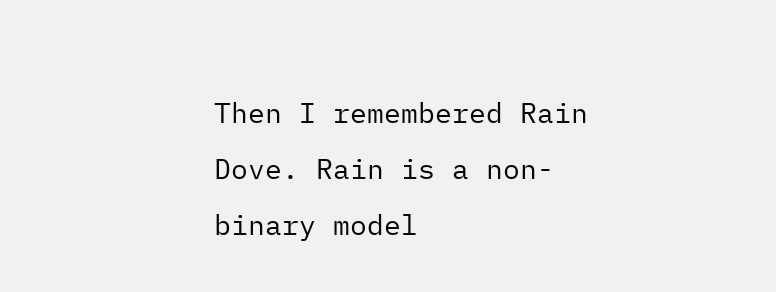Then I remembered Rain Dove. Rain is a non-binary model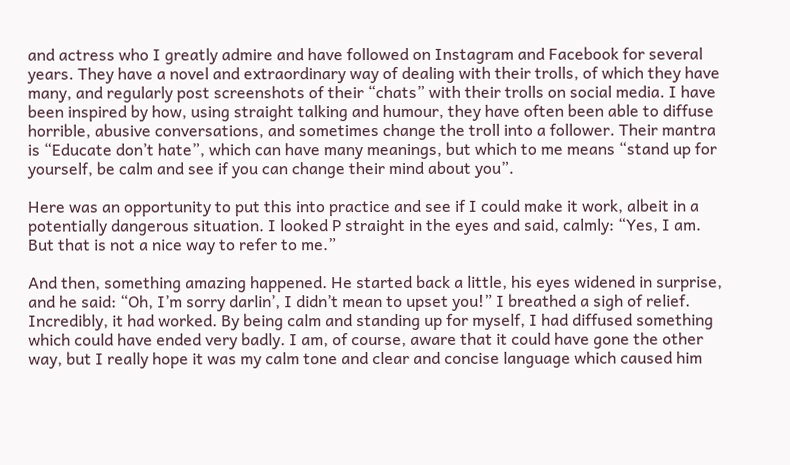and actress who I greatly admire and have followed on Instagram and Facebook for several years. They have a novel and extraordinary way of dealing with their trolls, of which they have many, and regularly post screenshots of their “chats” with their trolls on social media. I have been inspired by how, using straight talking and humour, they have often been able to diffuse horrible, abusive conversations, and sometimes change the troll into a follower. Their mantra is “Educate don’t hate”, which can have many meanings, but which to me means “stand up for yourself, be calm and see if you can change their mind about you”.

Here was an opportunity to put this into practice and see if I could make it work, albeit in a potentially dangerous situation. I looked P straight in the eyes and said, calmly: “Yes, I am. But that is not a nice way to refer to me.”

And then, something amazing happened. He started back a little, his eyes widened in surprise, and he said: “Oh, I’m sorry darlin’, I didn’t mean to upset you!” I breathed a sigh of relief. Incredibly, it had worked. By being calm and standing up for myself, I had diffused something which could have ended very badly. I am, of course, aware that it could have gone the other way, but I really hope it was my calm tone and clear and concise language which caused him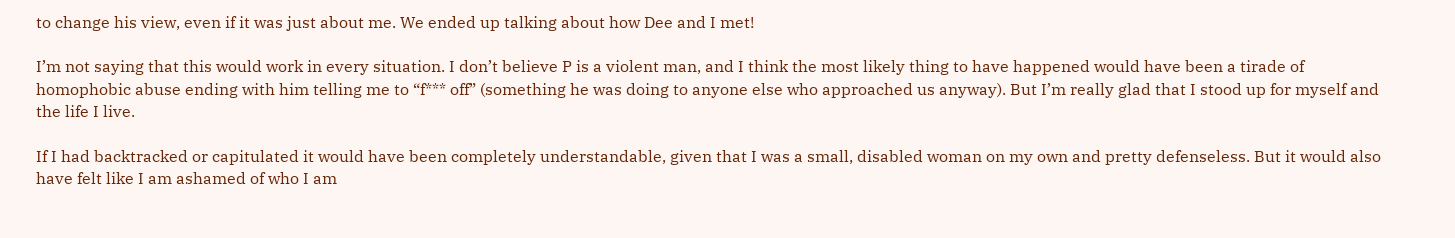to change his view, even if it was just about me. We ended up talking about how Dee and I met!

I’m not saying that this would work in every situation. I don’t believe P is a violent man, and I think the most likely thing to have happened would have been a tirade of homophobic abuse ending with him telling me to “f*** off” (something he was doing to anyone else who approached us anyway). But I’m really glad that I stood up for myself and the life I live.

If I had backtracked or capitulated it would have been completely understandable, given that I was a small, disabled woman on my own and pretty defenseless. But it would also have felt like I am ashamed of who I am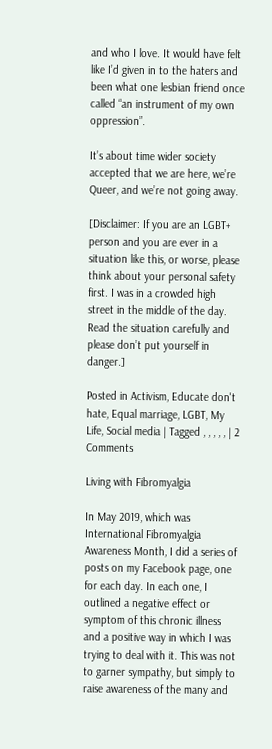and who I love. It would have felt like I’d given in to the haters and been what one lesbian friend once called “an instrument of my own oppression”.

It’s about time wider society accepted that we are here, we’re Queer, and we’re not going away.

[Disclaimer: If you are an LGBT+ person and you are ever in a situation like this, or worse, please think about your personal safety first. I was in a crowded high street in the middle of the day. Read the situation carefully and please don’t put yourself in danger.]

Posted in Activism, Educate don't hate, Equal marriage, LGBT, My Life, Social media | Tagged , , , , , | 2 Comments

Living with Fibromyalgia

In May 2019, which was International Fibromyalgia Awareness Month, I did a series of posts on my Facebook page, one for each day. In each one, I outlined a negative effect or symptom of this chronic illness and a positive way in which I was trying to deal with it. This was not to garner sympathy, but simply to raise awareness of the many and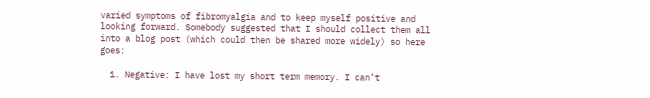varied symptoms of fibromyalgia and to keep myself positive and looking forward. Somebody suggested that I should collect them all into a blog post (which could then be shared more widely) so here goes:

  1. Negative: I have lost my short term memory. I can’t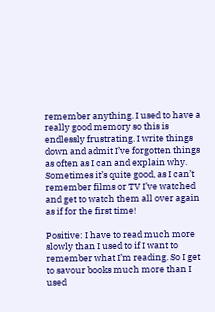remember anything. I used to have a really good memory so this is endlessly frustrating. I write things down and admit I’ve forgotten things as often as I can and explain why. Sometimes it’s quite good, as I can’t remember films or TV I’ve watched and get to watch them all over again as if for the first time!

Positive: I have to read much more slowly than I used to if I want to remember what I’m reading. So I get to savour books much more than I used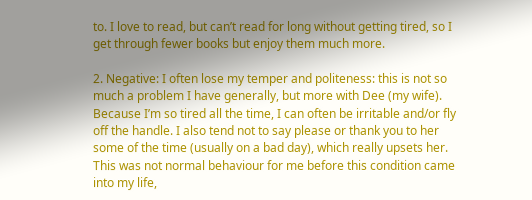to. I love to read, but can’t read for long without getting tired, so I get through fewer books but enjoy them much more.

2. Negative: I often lose my temper and politeness: this is not so much a problem I have generally, but more with Dee (my wife). Because I’m so tired all the time, I can often be irritable and/or fly off the handle. I also tend not to say please or thank you to her some of the time (usually on a bad day), which really upsets her. This was not normal behaviour for me before this condition came into my life,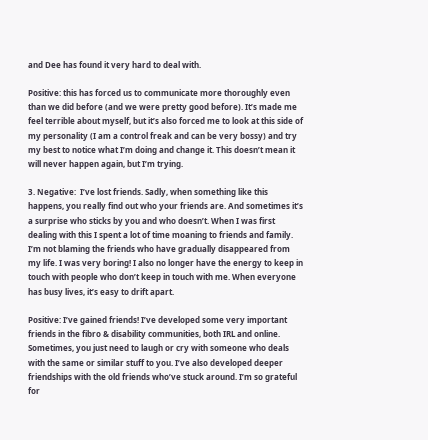and Dee has found it very hard to deal with.

Positive: this has forced us to communicate more thoroughly even than we did before (and we were pretty good before). It’s made me feel terrible about myself, but it’s also forced me to look at this side of my personality (I am a control freak and can be very bossy) and try my best to notice what I’m doing and change it. This doesn’t mean it will never happen again, but I’m trying.

3. Negative:  I’ve lost friends. Sadly, when something like this happens, you really find out who your friends are. And sometimes it’s a surprise who sticks by you and who doesn’t. When I was first dealing with this I spent a lot of time moaning to friends and family. I’m not blaming the friends who have gradually disappeared from my life. I was very boring! I also no longer have the energy to keep in touch with people who don’t keep in touch with me. When everyone has busy lives, it’s easy to drift apart.

Positive: I’ve gained friends! I’ve developed some very important friends in the fibro & disability communities, both IRL and online. Sometimes, you just need to laugh or cry with someone who deals with the same or similar stuff to you. I’ve also developed deeper friendships with the old friends who’ve stuck around. I’m so grateful for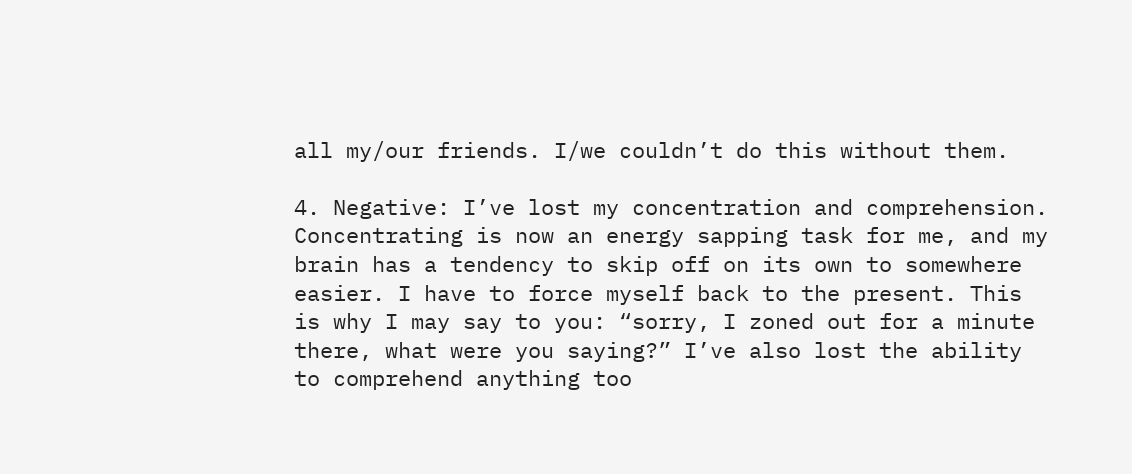all my/our friends. I/we couldn’t do this without them.

4. Negative: I’ve lost my concentration and comprehension. Concentrating is now an energy sapping task for me, and my brain has a tendency to skip off on its own to somewhere easier. I have to force myself back to the present. This is why I may say to you: “sorry, I zoned out for a minute there, what were you saying?” I’ve also lost the ability to comprehend anything too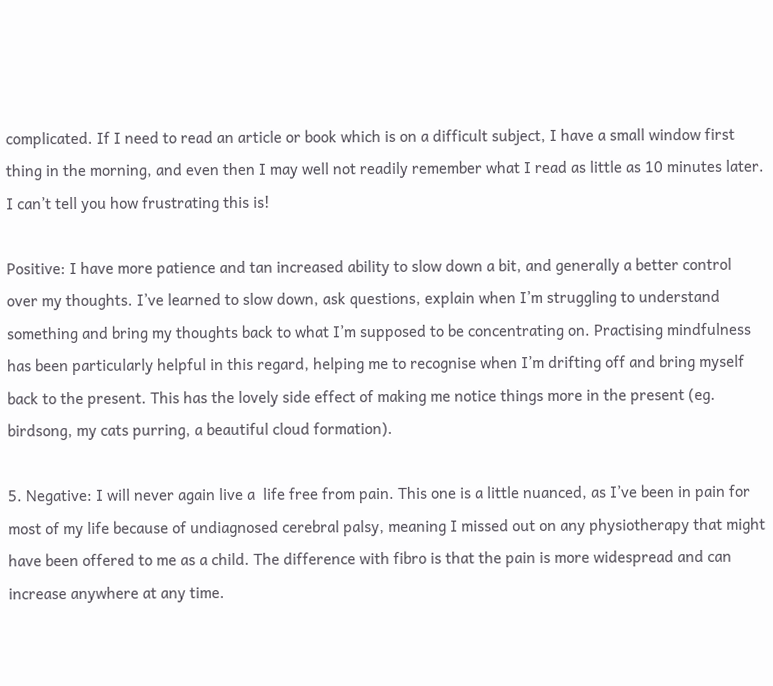complicated. If I need to read an article or book which is on a difficult subject, I have a small window first thing in the morning, and even then I may well not readily remember what I read as little as 10 minutes later. I can’t tell you how frustrating this is!

Positive: I have more patience and tan increased ability to slow down a bit, and generally a better control over my thoughts. I’ve learned to slow down, ask questions, explain when I’m struggling to understand something and bring my thoughts back to what I’m supposed to be concentrating on. Practising mindfulness has been particularly helpful in this regard, helping me to recognise when I’m drifting off and bring myself back to the present. This has the lovely side effect of making me notice things more in the present (eg. birdsong, my cats purring, a beautiful cloud formation).

5. Negative: I will never again live a  life free from pain. This one is a little nuanced, as I’ve been in pain for most of my life because of undiagnosed cerebral palsy, meaning I missed out on any physiotherapy that might have been offered to me as a child. The difference with fibro is that the pain is more widespread and can increase anywhere at any time.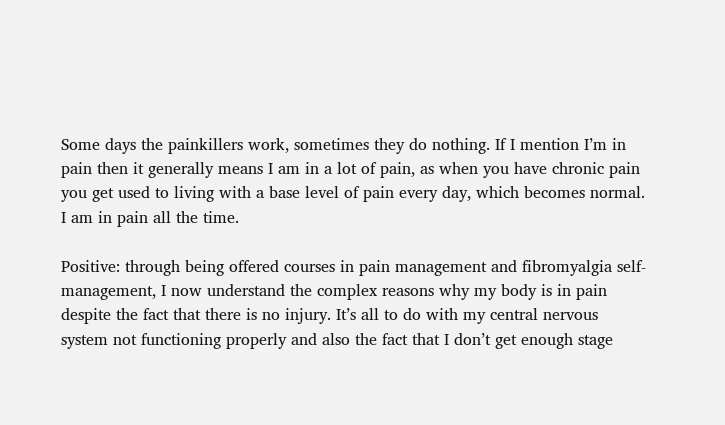Some days the painkillers work, sometimes they do nothing. If I mention I’m in pain then it generally means I am in a lot of pain, as when you have chronic pain you get used to living with a base level of pain every day, which becomes normal. I am in pain all the time.

Positive: through being offered courses in pain management and fibromyalgia self-management, I now understand the complex reasons why my body is in pain despite the fact that there is no injury. It’s all to do with my central nervous system not functioning properly and also the fact that I don’t get enough stage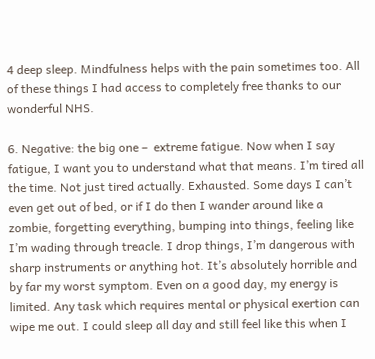4 deep sleep. Mindfulness helps with the pain sometimes too. All of these things I had access to completely free thanks to our wonderful NHS.

6. Negative: the big one –  extreme fatigue. Now when I say fatigue, I want you to understand what that means. I’m tired all the time. Not just tired actually. Exhausted. Some days I can’t even get out of bed, or if I do then I wander around like a zombie, forgetting everything, bumping into things, feeling like I’m wading through treacle. I drop things, I’m dangerous with sharp instruments or anything hot. It’s absolutely horrible and by far my worst symptom. Even on a good day, my energy is limited. Any task which requires mental or physical exertion can wipe me out. I could sleep all day and still feel like this when I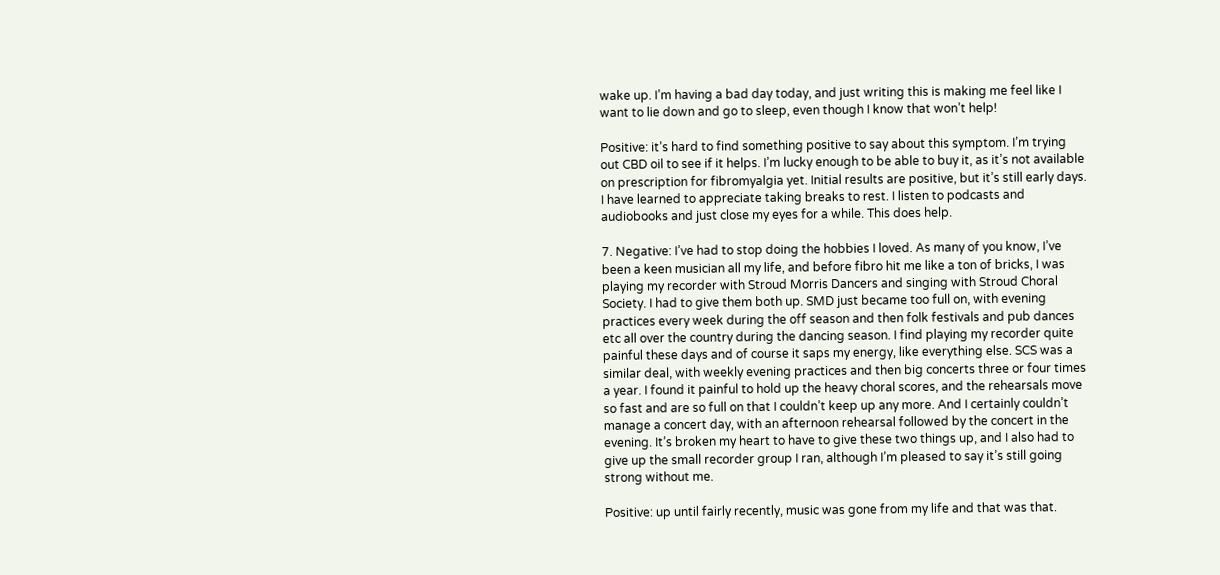wake up. I’m having a bad day today, and just writing this is making me feel like I want to lie down and go to sleep, even though I know that won’t help!

Positive: it’s hard to find something positive to say about this symptom. I’m trying out CBD oil to see if it helps. I’m lucky enough to be able to buy it, as it’s not available on prescription for fibromyalgia yet. Initial results are positive, but it’s still early days. I have learned to appreciate taking breaks to rest. I listen to podcasts and audiobooks and just close my eyes for a while. This does help.

7. Negative: I’ve had to stop doing the hobbies I loved. As many of you know, I’ve been a keen musician all my life, and before fibro hit me like a ton of bricks, I was playing my recorder with Stroud Morris Dancers and singing with Stroud Choral Society. I had to give them both up. SMD just became too full on, with evening practices every week during the off season and then folk festivals and pub dances etc all over the country during the dancing season. I find playing my recorder quite painful these days and of course it saps my energy, like everything else. SCS was a similar deal, with weekly evening practices and then big concerts three or four times a year. I found it painful to hold up the heavy choral scores, and the rehearsals move so fast and are so full on that I couldn’t keep up any more. And I certainly couldn’t manage a concert day, with an afternoon rehearsal followed by the concert in the evening. It’s broken my heart to have to give these two things up, and I also had to give up the small recorder group I ran, although I’m pleased to say it’s still going strong without me.

Positive: up until fairly recently, music was gone from my life and that was that.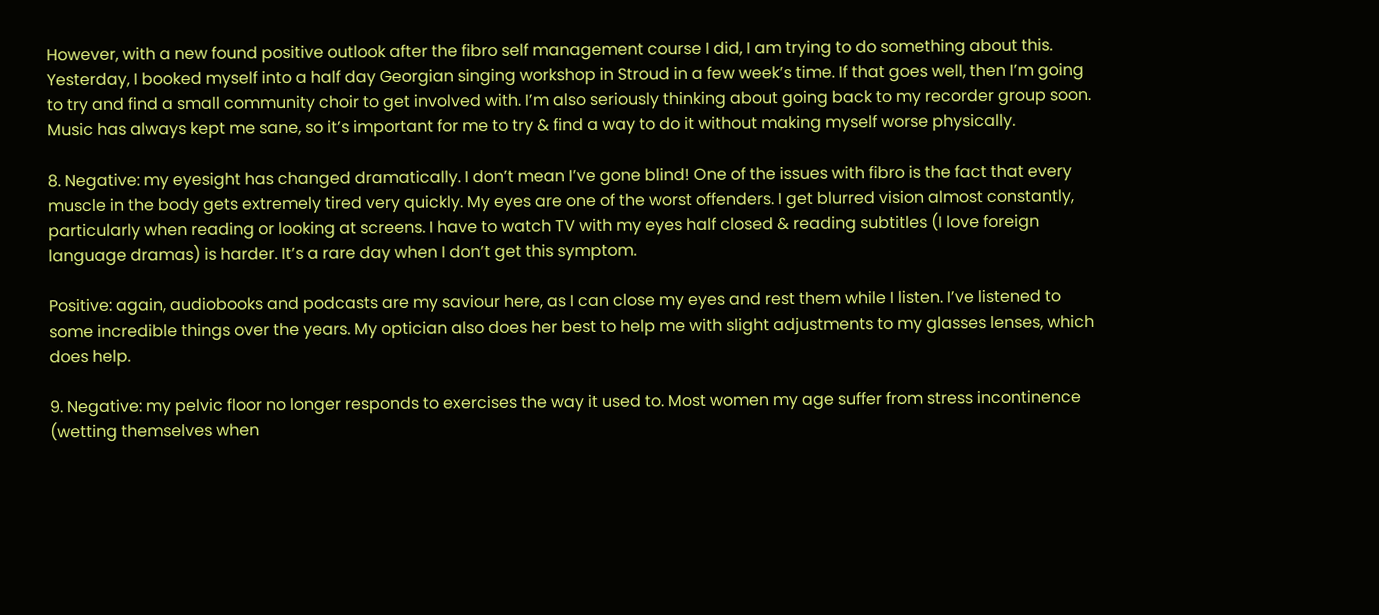However, with a new found positive outlook after the fibro self management course I did, I am trying to do something about this. Yesterday, I booked myself into a half day Georgian singing workshop in Stroud in a few week’s time. If that goes well, then I’m going to try and find a small community choir to get involved with. I’m also seriously thinking about going back to my recorder group soon. Music has always kept me sane, so it’s important for me to try & find a way to do it without making myself worse physically.

8. Negative: my eyesight has changed dramatically. I don’t mean I’ve gone blind! One of the issues with fibro is the fact that every muscle in the body gets extremely tired very quickly. My eyes are one of the worst offenders. I get blurred vision almost constantly, particularly when reading or looking at screens. I have to watch TV with my eyes half closed & reading subtitles (I love foreign language dramas) is harder. It’s a rare day when I don’t get this symptom.

Positive: again, audiobooks and podcasts are my saviour here, as I can close my eyes and rest them while I listen. I’ve listened to some incredible things over the years. My optician also does her best to help me with slight adjustments to my glasses lenses, which does help.

9. Negative: my pelvic floor no longer responds to exercises the way it used to. Most women my age suffer from stress incontinence (wetting themselves when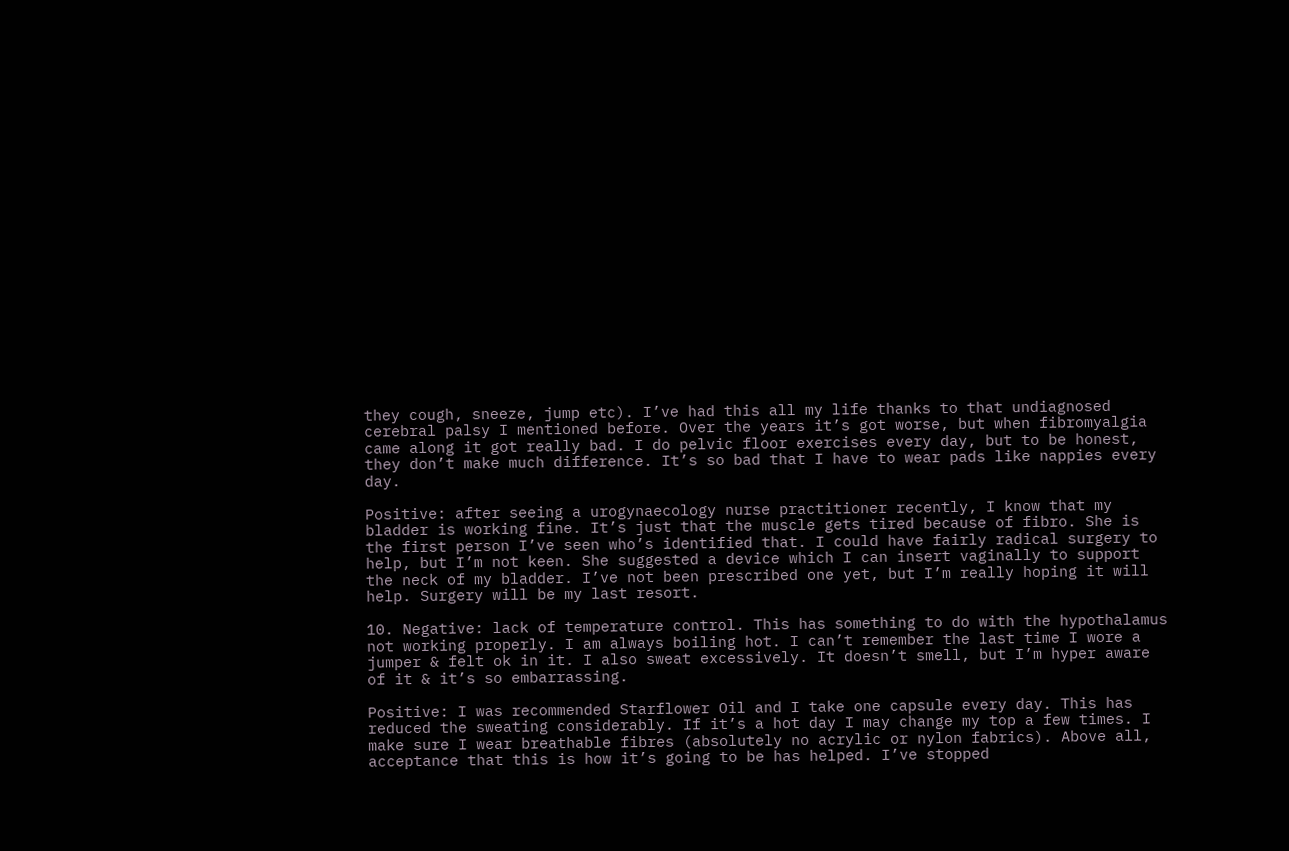they cough, sneeze, jump etc). I’ve had this all my life thanks to that undiagnosed cerebral palsy I mentioned before. Over the years it’s got worse, but when fibromyalgia came along it got really bad. I do pelvic floor exercises every day, but to be honest, they don’t make much difference. It’s so bad that I have to wear pads like nappies every day.

Positive: after seeing a urogynaecology nurse practitioner recently, I know that my bladder is working fine. It’s just that the muscle gets tired because of fibro. She is the first person I’ve seen who’s identified that. I could have fairly radical surgery to help, but I’m not keen. She suggested a device which I can insert vaginally to support the neck of my bladder. I’ve not been prescribed one yet, but I’m really hoping it will help. Surgery will be my last resort.

10. Negative: lack of temperature control. This has something to do with the hypothalamus not working properly. I am always boiling hot. I can’t remember the last time I wore a jumper & felt ok in it. I also sweat excessively. It doesn’t smell, but I’m hyper aware of it & it’s so embarrassing.

Positive: I was recommended Starflower Oil and I take one capsule every day. This has reduced the sweating considerably. If it’s a hot day I may change my top a few times. I make sure I wear breathable fibres (absolutely no acrylic or nylon fabrics). Above all, acceptance that this is how it’s going to be has helped. I’ve stopped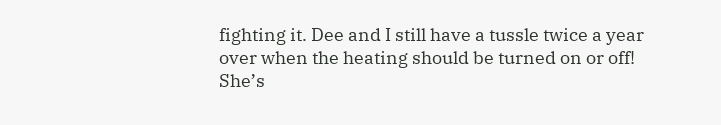fighting it. Dee and I still have a tussle twice a year over when the heating should be turned on or off! She’s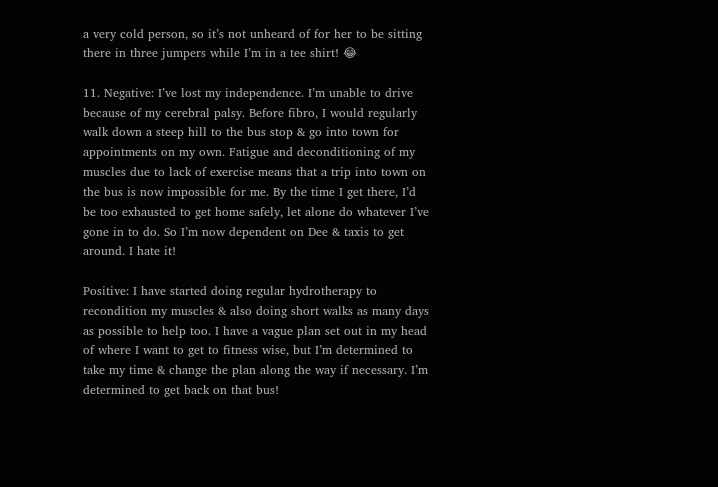a very cold person, so it’s not unheard of for her to be sitting there in three jumpers while I’m in a tee shirt! 😂

11. Negative: I’ve lost my independence. I’m unable to drive because of my cerebral palsy. Before fibro, I would regularly walk down a steep hill to the bus stop & go into town for appointments on my own. Fatigue and deconditioning of my muscles due to lack of exercise means that a trip into town on the bus is now impossible for me. By the time I get there, I’d be too exhausted to get home safely, let alone do whatever I’ve gone in to do. So I’m now dependent on Dee & taxis to get around. I hate it!

Positive: I have started doing regular hydrotherapy to recondition my muscles & also doing short walks as many days as possible to help too. I have a vague plan set out in my head of where I want to get to fitness wise, but I’m determined to take my time & change the plan along the way if necessary. I’m determined to get back on that bus!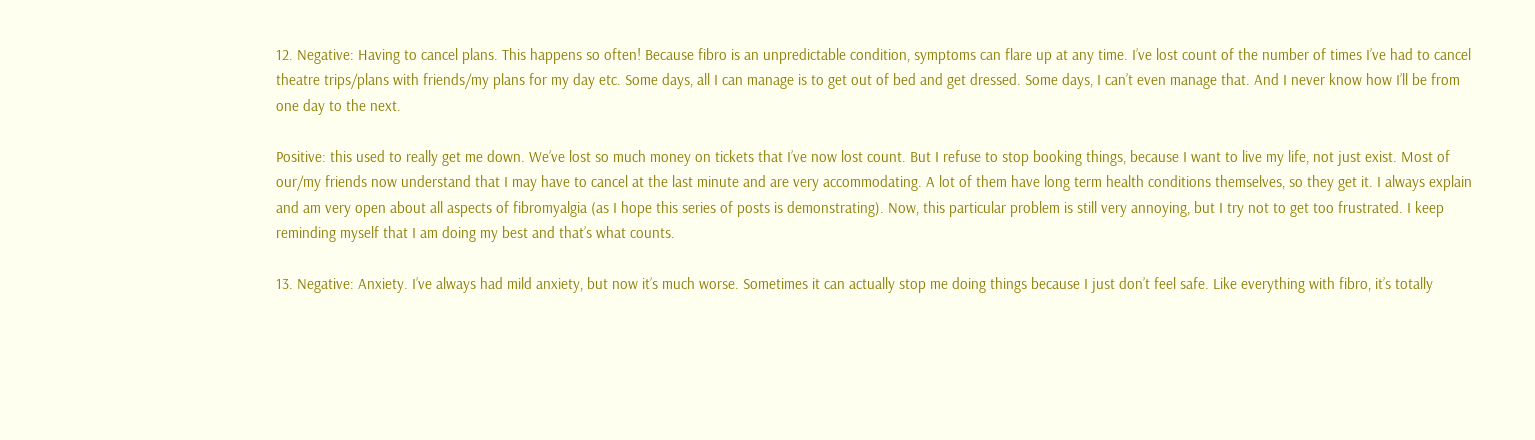12. Negative: Having to cancel plans. This happens so often! Because fibro is an unpredictable condition, symptoms can flare up at any time. I’ve lost count of the number of times I’ve had to cancel theatre trips/plans with friends/my plans for my day etc. Some days, all I can manage is to get out of bed and get dressed. Some days, I can’t even manage that. And I never know how I’ll be from one day to the next.

Positive: this used to really get me down. We’ve lost so much money on tickets that I’ve now lost count. But I refuse to stop booking things, because I want to live my life, not just exist. Most of our/my friends now understand that I may have to cancel at the last minute and are very accommodating. A lot of them have long term health conditions themselves, so they get it. I always explain and am very open about all aspects of fibromyalgia (as I hope this series of posts is demonstrating). Now, this particular problem is still very annoying, but I try not to get too frustrated. I keep reminding myself that I am doing my best and that’s what counts.

13. Negative: Anxiety. I’ve always had mild anxiety, but now it’s much worse. Sometimes it can actually stop me doing things because I just don’t feel safe. Like everything with fibro, it’s totally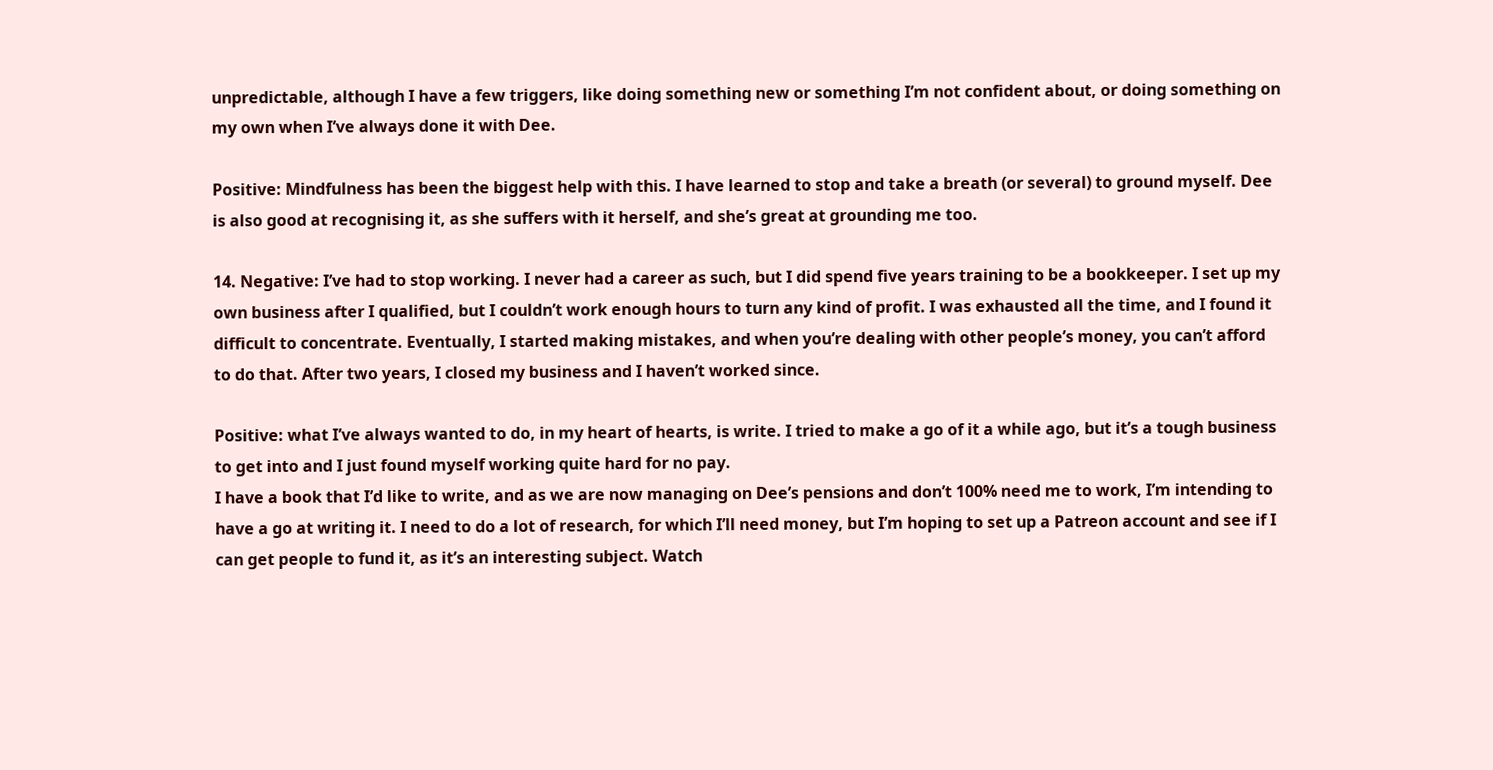unpredictable, although I have a few triggers, like doing something new or something I’m not confident about, or doing something on my own when I’ve always done it with Dee.

Positive: Mindfulness has been the biggest help with this. I have learned to stop and take a breath (or several) to ground myself. Dee is also good at recognising it, as she suffers with it herself, and she’s great at grounding me too.

14. Negative: I’ve had to stop working. I never had a career as such, but I did spend five years training to be a bookkeeper. I set up my own business after I qualified, but I couldn’t work enough hours to turn any kind of profit. I was exhausted all the time, and I found it difficult to concentrate. Eventually, I started making mistakes, and when you’re dealing with other people’s money, you can’t afford to do that. After two years, I closed my business and I haven’t worked since.

Positive: what I’ve always wanted to do, in my heart of hearts, is write. I tried to make a go of it a while ago, but it’s a tough business to get into and I just found myself working quite hard for no pay.
I have a book that I’d like to write, and as we are now managing on Dee’s pensions and don’t 100% need me to work, I’m intending to have a go at writing it. I need to do a lot of research, for which I’ll need money, but I’m hoping to set up a Patreon account and see if I can get people to fund it, as it’s an interesting subject. Watch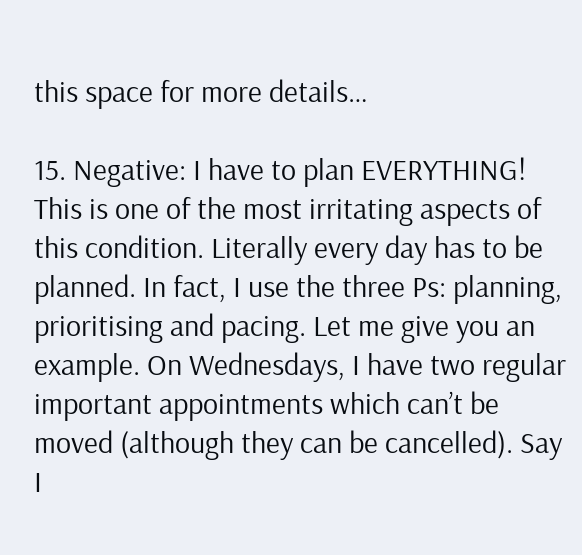this space for more details…

15. Negative: I have to plan EVERYTHING! This is one of the most irritating aspects of this condition. Literally every day has to be planned. In fact, I use the three Ps: planning, prioritising and pacing. Let me give you an example. On Wednesdays, I have two regular important appointments which can’t be moved (although they can be cancelled). Say I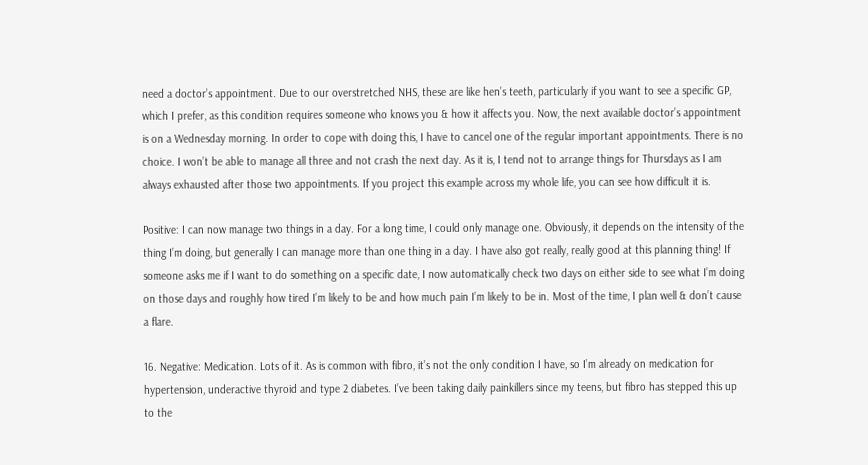need a doctor’s appointment. Due to our overstretched NHS, these are like hen’s teeth, particularly if you want to see a specific GP, which I prefer, as this condition requires someone who knows you & how it affects you. Now, the next available doctor’s appointment is on a Wednesday morning. In order to cope with doing this, I have to cancel one of the regular important appointments. There is no choice. I won’t be able to manage all three and not crash the next day. As it is, I tend not to arrange things for Thursdays as I am always exhausted after those two appointments. If you project this example across my whole life, you can see how difficult it is.

Positive: I can now manage two things in a day. For a long time, I could only manage one. Obviously, it depends on the intensity of the thing I’m doing, but generally I can manage more than one thing in a day. I have also got really, really good at this planning thing! If someone asks me if I want to do something on a specific date, I now automatically check two days on either side to see what I’m doing on those days and roughly how tired I’m likely to be and how much pain I’m likely to be in. Most of the time, I plan well & don’t cause a flare.

16. Negative: Medication. Lots of it. As is common with fibro, it’s not the only condition I have, so I’m already on medication for hypertension, underactive thyroid and type 2 diabetes. I’ve been taking daily painkillers since my teens, but fibro has stepped this up to the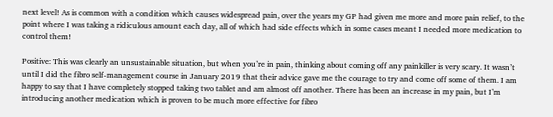next level! As is common with a condition which causes widespread pain, over the years my GP had given me more and more pain relief, to the point where I was taking a ridiculous amount each day, all of which had side effects which in some cases meant I needed more medication to control them!

Positive: This was clearly an unsustainable situation, but when you’re in pain, thinking about coming off any painkiller is very scary. It wasn’t until I did the fibro self-management course in January 2019 that their advice gave me the courage to try and come off some of them. I am happy to say that I have completely stopped taking two tablet and am almost off another. There has been an increase in my pain, but I’m introducing another medication which is proven to be much more effective for fibro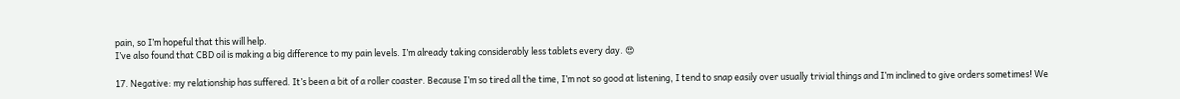pain, so I’m hopeful that this will help.
I’ve also found that CBD oil is making a big difference to my pain levels. I’m already taking considerably less tablets every day. 😍

17. Negative: my relationship has suffered. It’s been a bit of a roller coaster. Because I’m so tired all the time, I’m not so good at listening, I tend to snap easily over usually trivial things and I’m inclined to give orders sometimes! We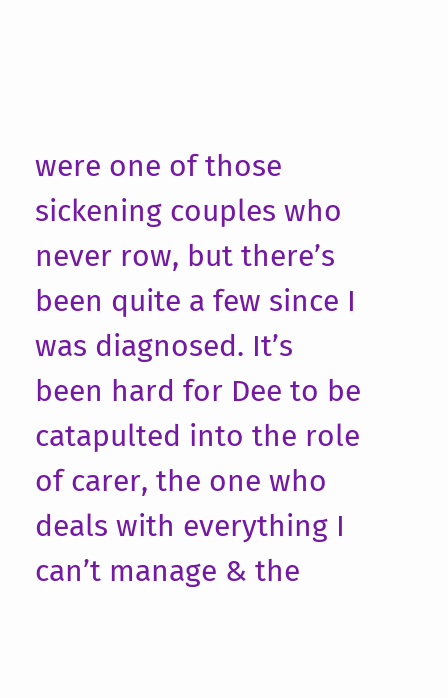were one of those sickening couples who never row, but there’s been quite a few since I was diagnosed. It’s been hard for Dee to be catapulted into the role of carer, the one who deals with everything I can’t manage & the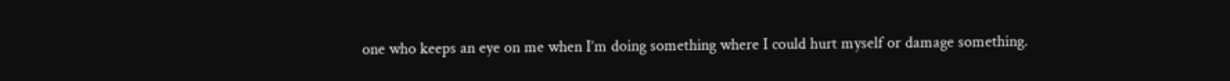one who keeps an eye on me when I’m doing something where I could hurt myself or damage something.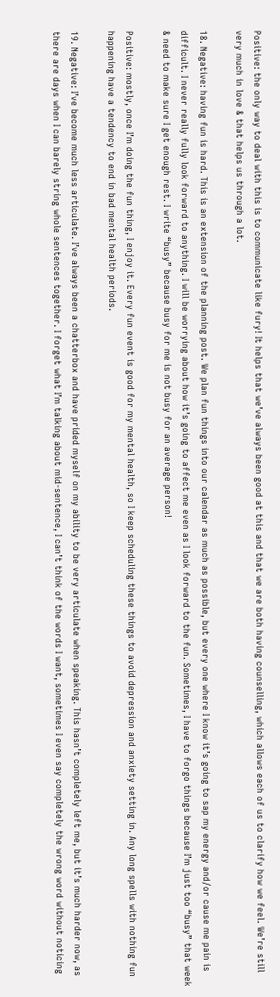Positive: the only way to deal with this is to communicate like fury! It helps that we’ve always been good at this and that we are both having counselling, which allows each of us to clarify how we feel. We’re still very much in love & that helps us through a lot.

18. Negative: having fun is hard. This is an extension of the planning post. We plan fun things into our calendar as much as possible, but every one where I know it’s going to sap my energy and/or cause me pain is difficult. I never really fully look forward to anything. I will be worrying about how it’s going to affect me even as I look forward to the fun. Sometimes, I have to forgo things because I’m just too “busy” that week & need to make sure I get enough rest. I write “busy” because busy for me is not busy for an average person!

Positive: mostly, once I’m doing the fun thing, I enjoy it. Every fun event is good for my mental health, so I keep scheduling these things to avoid depression and anxiety setting in. Any long spells with nothing fun happening have a tendency to end in bad mental health periods.

19. Negative: I’ve become much less articulate. I’ve always been a chatterbox and have prided myself on my ability to be very articulate when speaking. This hasn’t completely left me, but it’s much harder now, as there are days when I can barely string whole sentences together. I forget what I’m talking about mid-sentence, I can’t think of the words I want, sometimes I even say completely the wrong word without noticing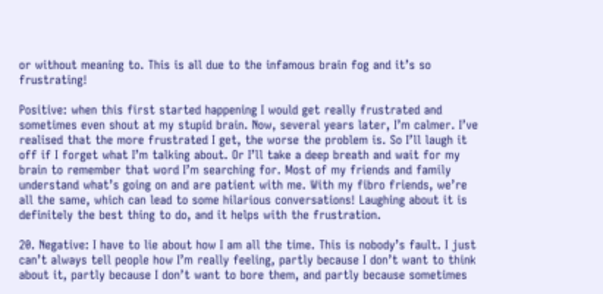or without meaning to. This is all due to the infamous brain fog and it’s so frustrating!

Positive: when this first started happening I would get really frustrated and sometimes even shout at my stupid brain. Now, several years later, I’m calmer. I’ve realised that the more frustrated I get, the worse the problem is. So I’ll laugh it off if I forget what I’m talking about. Or I’ll take a deep breath and wait for my brain to remember that word I’m searching for. Most of my friends and family understand what’s going on and are patient with me. With my fibro friends, we’re all the same, which can lead to some hilarious conversations! Laughing about it is definitely the best thing to do, and it helps with the frustration.

20. Negative: I have to lie about how I am all the time. This is nobody’s fault. I just can’t always tell people how I’m really feeling, partly because I don’t want to think about it, partly because I don’t want to bore them, and partly because sometimes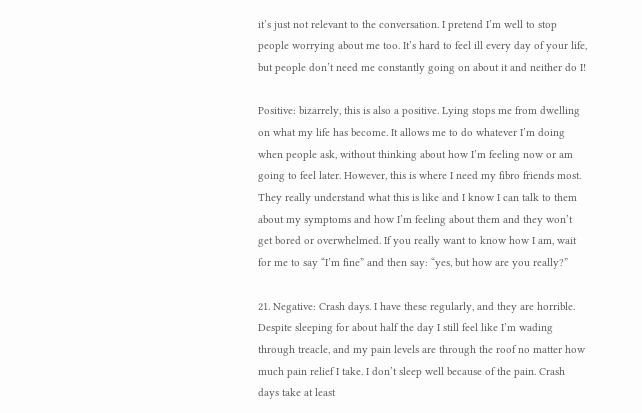it’s just not relevant to the conversation. I pretend I’m well to stop people worrying about me too. It’s hard to feel ill every day of your life, but people don’t need me constantly going on about it and neither do I!

Positive: bizarrely, this is also a positive. Lying stops me from dwelling on what my life has become. It allows me to do whatever I’m doing when people ask, without thinking about how I’m feeling now or am going to feel later. However, this is where I need my fibro friends most. They really understand what this is like and I know I can talk to them about my symptoms and how I’m feeling about them and they won’t get bored or overwhelmed. If you really want to know how I am, wait for me to say “I’m fine” and then say: “yes, but how are you really?”

21. Negative: Crash days. I have these regularly, and they are horrible. Despite sleeping for about half the day I still feel like I’m wading through treacle, and my pain levels are through the roof no matter how much pain relief I take. I don’t sleep well because of the pain. Crash days take at least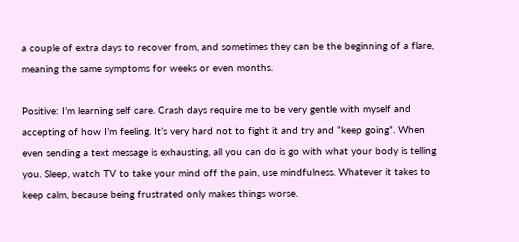a couple of extra days to recover from, and sometimes they can be the beginning of a flare, meaning the same symptoms for weeks or even months.

Positive: I’m learning self care. Crash days require me to be very gentle with myself and accepting of how I’m feeling. It’s very hard not to fight it and try and “keep going”. When even sending a text message is exhausting, all you can do is go with what your body is telling you. Sleep, watch TV to take your mind off the pain, use mindfulness. Whatever it takes to keep calm, because being frustrated only makes things worse.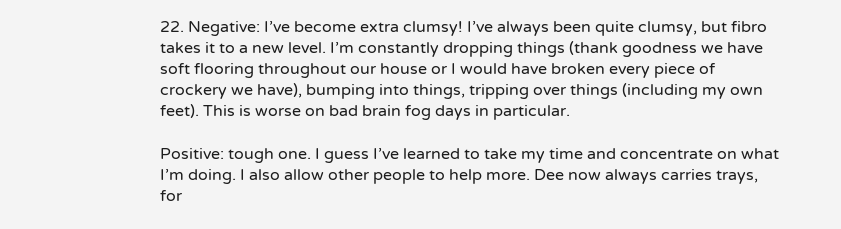22. Negative: I’ve become extra clumsy! I’ve always been quite clumsy, but fibro takes it to a new level. I’m constantly dropping things (thank goodness we have soft flooring throughout our house or I would have broken every piece of crockery we have), bumping into things, tripping over things (including my own feet). This is worse on bad brain fog days in particular.

Positive: tough one. I guess I’ve learned to take my time and concentrate on what I’m doing. I also allow other people to help more. Dee now always carries trays, for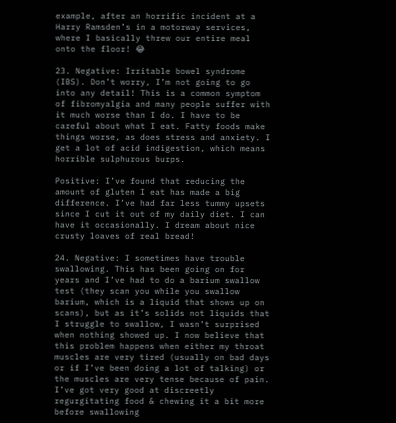example, after an horrific incident at a Harry Ramsden’s in a motorway services, where I basically threw our entire meal onto the floor! 😂

23. Negative: Irritable bowel syndrome (IBS). Don’t worry, I’m not going to go into any detail! This is a common symptom of fibromyalgia and many people suffer with it much worse than I do. I have to be careful about what I eat. Fatty foods make things worse, as does stress and anxiety. I get a lot of acid indigestion, which means horrible sulphurous burps.

Positive: I’ve found that reducing the amount of gluten I eat has made a big difference. I’ve had far less tummy upsets since I cut it out of my daily diet. I can have it occasionally. I dream about nice crusty loaves of real bread!

24. Negative: I sometimes have trouble swallowing. This has been going on for years and I’ve had to do a barium swallow test (they scan you while you swallow barium, which is a liquid that shows up on scans), but as it’s solids not liquids that I struggle to swallow, I wasn’t surprised when nothing showed up. I now believe that this problem happens when either my throat muscles are very tired (usually on bad days or if I’ve been doing a lot of talking) or the muscles are very tense because of pain. I’ve got very good at discreetly regurgitating food & chewing it a bit more before swallowing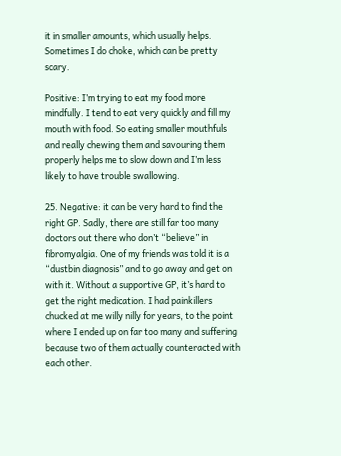it in smaller amounts, which usually helps. Sometimes I do choke, which can be pretty scary.

Positive: I’m trying to eat my food more mindfully. I tend to eat very quickly and fill my mouth with food. So eating smaller mouthfuls and really chewing them and savouring them properly helps me to slow down and I’m less likely to have trouble swallowing.

25. Negative: it can be very hard to find the right GP. Sadly, there are still far too many doctors out there who don’t “believe” in fibromyalgia. One of my friends was told it is a “dustbin diagnosis” and to go away and get on with it. Without a supportive GP, it’s hard to get the right medication. I had painkillers chucked at me willy nilly for years, to the point where I ended up on far too many and suffering because two of them actually counteracted with each other.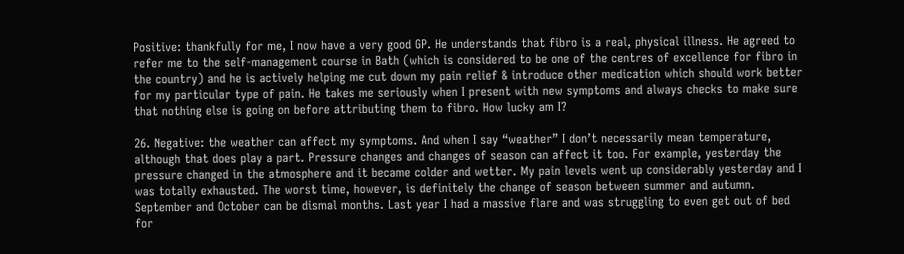Positive: thankfully for me, I now have a very good GP. He understands that fibro is a real, physical illness. He agreed to refer me to the self-management course in Bath (which is considered to be one of the centres of excellence for fibro in the country) and he is actively helping me cut down my pain relief & introduce other medication which should work better for my particular type of pain. He takes me seriously when I present with new symptoms and always checks to make sure that nothing else is going on before attributing them to fibro. How lucky am I?

26. Negative: the weather can affect my symptoms. And when I say “weather” I don’t necessarily mean temperature, although that does play a part. Pressure changes and changes of season can affect it too. For example, yesterday the pressure changed in the atmosphere and it became colder and wetter. My pain levels went up considerably yesterday and I was totally exhausted. The worst time, however, is definitely the change of season between summer and autumn. September and October can be dismal months. Last year I had a massive flare and was struggling to even get out of bed for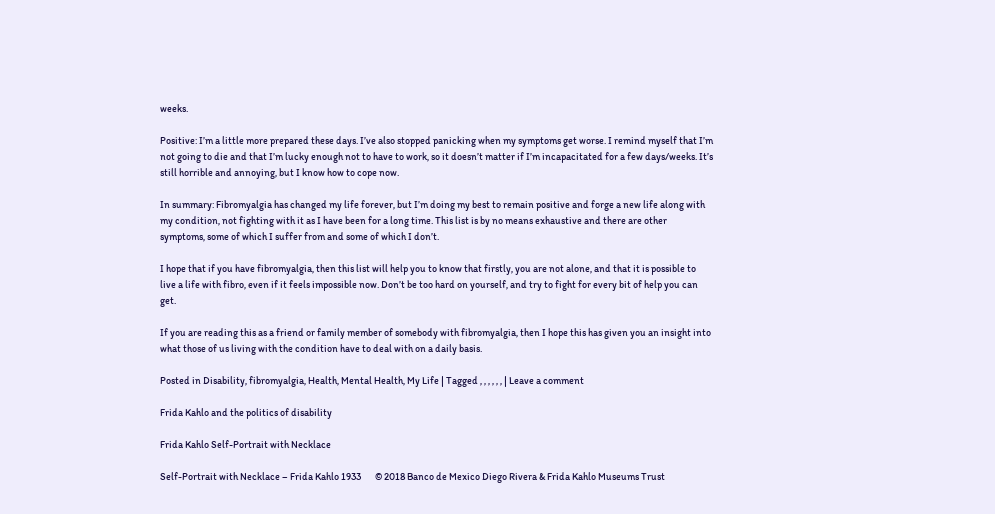weeks.

Positive: I’m a little more prepared these days. I’ve also stopped panicking when my symptoms get worse. I remind myself that I’m not going to die and that I’m lucky enough not to have to work, so it doesn’t matter if I’m incapacitated for a few days/weeks. It’s still horrible and annoying, but I know how to cope now.

In summary: Fibromyalgia has changed my life forever, but I’m doing my best to remain positive and forge a new life along with my condition, not fighting with it as I have been for a long time. This list is by no means exhaustive and there are other symptoms, some of which I suffer from and some of which I don’t.

I hope that if you have fibromyalgia, then this list will help you to know that firstly, you are not alone, and that it is possible to live a life with fibro, even if it feels impossible now. Don’t be too hard on yourself, and try to fight for every bit of help you can get.

If you are reading this as a friend or family member of somebody with fibromyalgia, then I hope this has given you an insight into what those of us living with the condition have to deal with on a daily basis.

Posted in Disability, fibromyalgia, Health, Mental Health, My Life | Tagged , , , , , , | Leave a comment

Frida Kahlo and the politics of disability

Frida Kahlo Self-Portrait with Necklace

Self-Portrait with Necklace – Frida Kahlo 1933       © 2018 Banco de Mexico Diego Rivera & Frida Kahlo Museums Trust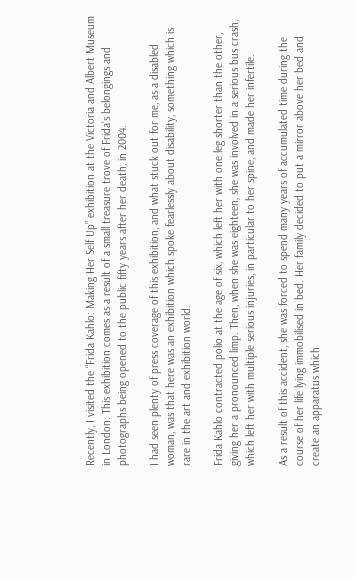Recently, I visited the “Frida Kahlo: Making Her Self Up” exhibition at the Victoria and Albert Museum in London. This exhibition comes as a result of a small treasure trove of Frida’s belongings and photographs being opened to the public fifty years after her death, in 2004.

I had seen plenty of press coverage of this exhibition, and what stuck out for me, as a disabled woman, was that here was an exhibition which spoke fearlessly about disability, something which is rare in the art and exhibition world.

Frida Kahlo contracted polio at the age of six, which left her with one leg shorter than the other, giving her a pronounced limp. Then, when she was eighteen, she was involved in a serious bus crash, which left her with multiple serious injuries, in particular to her spine, and made her infertile.

As a result of this accident, she was forced to spend many years of accumulated time during the course of her life lying immobilised in bed. Her family decided to put a mirror above her bed and create an apparatus which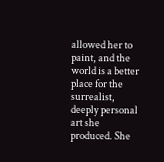allowed her to paint, and the world is a better place for the surrealist, deeply personal art she produced. She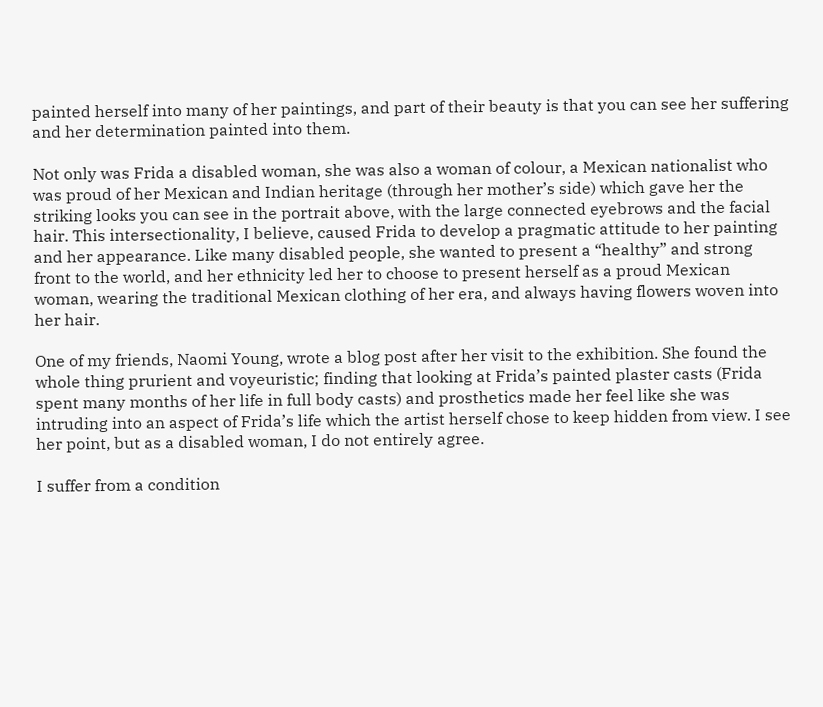painted herself into many of her paintings, and part of their beauty is that you can see her suffering and her determination painted into them.

Not only was Frida a disabled woman, she was also a woman of colour, a Mexican nationalist who was proud of her Mexican and Indian heritage (through her mother’s side) which gave her the striking looks you can see in the portrait above, with the large connected eyebrows and the facial hair. This intersectionality, I believe, caused Frida to develop a pragmatic attitude to her painting and her appearance. Like many disabled people, she wanted to present a “healthy” and strong front to the world, and her ethnicity led her to choose to present herself as a proud Mexican woman, wearing the traditional Mexican clothing of her era, and always having flowers woven into her hair.

One of my friends, Naomi Young, wrote a blog post after her visit to the exhibition. She found the whole thing prurient and voyeuristic; finding that looking at Frida’s painted plaster casts (Frida spent many months of her life in full body casts) and prosthetics made her feel like she was intruding into an aspect of Frida’s life which the artist herself chose to keep hidden from view. I see her point, but as a disabled woman, I do not entirely agree.

I suffer from a condition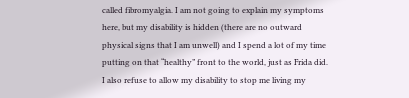called fibromyalgia. I am not going to explain my symptoms here, but my disability is hidden (there are no outward physical signs that I am unwell) and I spend a lot of my time putting on that “healthy” front to the world, just as Frida did. I also refuse to allow my disability to stop me living my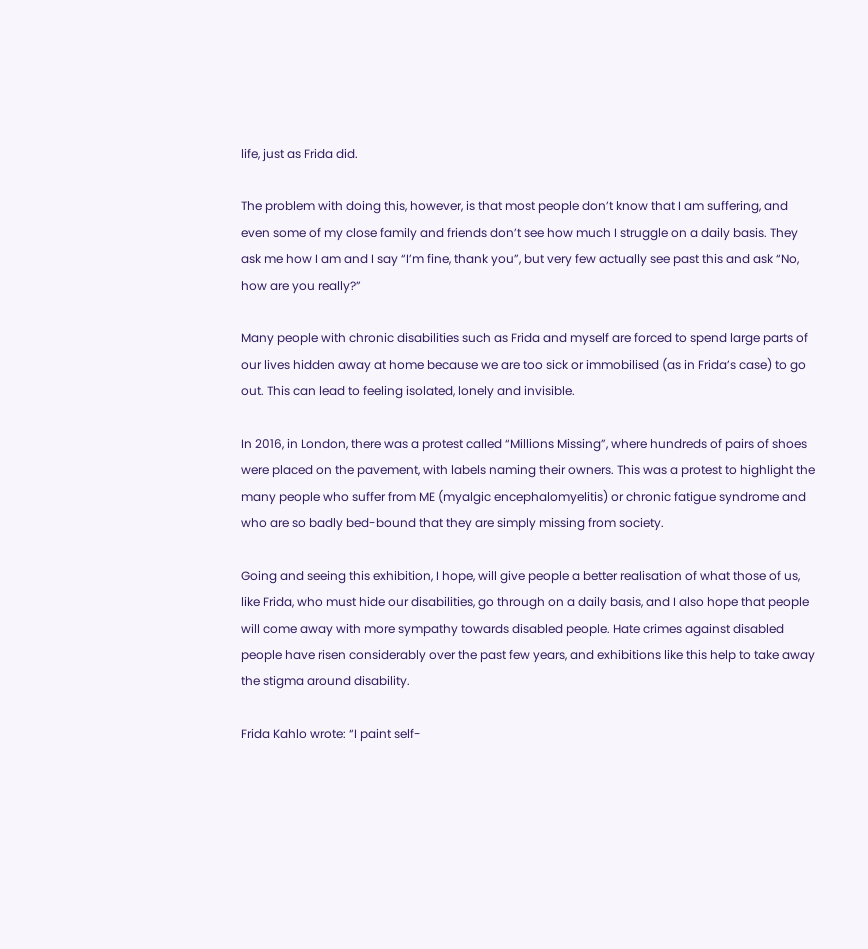life, just as Frida did.

The problem with doing this, however, is that most people don’t know that I am suffering, and even some of my close family and friends don’t see how much I struggle on a daily basis. They ask me how I am and I say “I’m fine, thank you”, but very few actually see past this and ask “No, how are you really?”

Many people with chronic disabilities such as Frida and myself are forced to spend large parts of our lives hidden away at home because we are too sick or immobilised (as in Frida’s case) to go out. This can lead to feeling isolated, lonely and invisible.

In 2016, in London, there was a protest called “Millions Missing”, where hundreds of pairs of shoes were placed on the pavement, with labels naming their owners. This was a protest to highlight the many people who suffer from ME (myalgic encephalomyelitis) or chronic fatigue syndrome and who are so badly bed-bound that they are simply missing from society.

Going and seeing this exhibition, I hope, will give people a better realisation of what those of us, like Frida, who must hide our disabilities, go through on a daily basis, and I also hope that people will come away with more sympathy towards disabled people. Hate crimes against disabled people have risen considerably over the past few years, and exhibitions like this help to take away the stigma around disability.

Frida Kahlo wrote: “I paint self-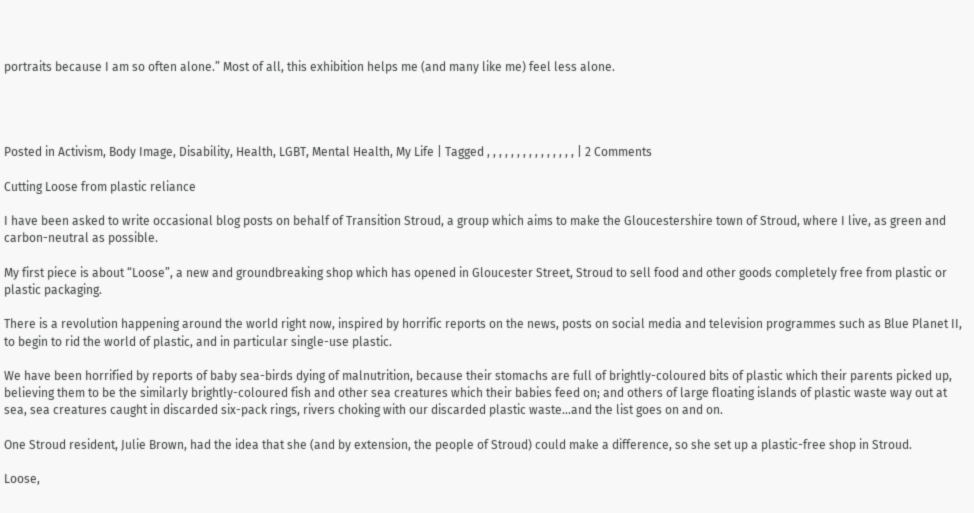portraits because I am so often alone.” Most of all, this exhibition helps me (and many like me) feel less alone.




Posted in Activism, Body Image, Disability, Health, LGBT, Mental Health, My Life | Tagged , , , , , , , , , , , , , , , | 2 Comments

Cutting Loose from plastic reliance

I have been asked to write occasional blog posts on behalf of Transition Stroud, a group which aims to make the Gloucestershire town of Stroud, where I live, as green and carbon-neutral as possible.

My first piece is about “Loose”, a new and groundbreaking shop which has opened in Gloucester Street, Stroud to sell food and other goods completely free from plastic or plastic packaging.

There is a revolution happening around the world right now, inspired by horrific reports on the news, posts on social media and television programmes such as Blue Planet II, to begin to rid the world of plastic, and in particular single-use plastic.

We have been horrified by reports of baby sea-birds dying of malnutrition, because their stomachs are full of brightly-coloured bits of plastic which their parents picked up, believing them to be the similarly brightly-coloured fish and other sea creatures which their babies feed on; and others of large floating islands of plastic waste way out at sea, sea creatures caught in discarded six-pack rings, rivers choking with our discarded plastic waste…and the list goes on and on.

One Stroud resident, Julie Brown, had the idea that she (and by extension, the people of Stroud) could make a difference, so she set up a plastic-free shop in Stroud.

Loose,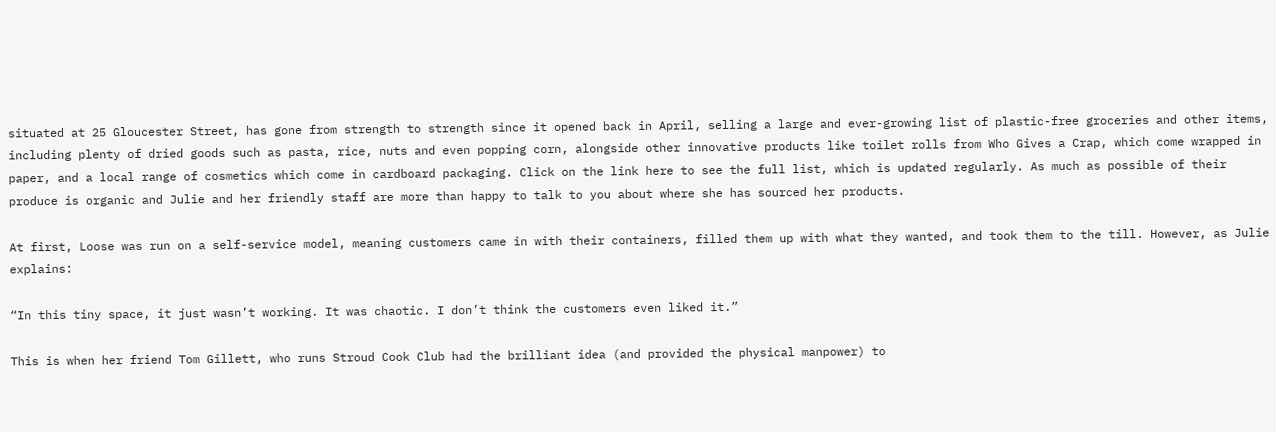situated at 25 Gloucester Street, has gone from strength to strength since it opened back in April, selling a large and ever-growing list of plastic-free groceries and other items, including plenty of dried goods such as pasta, rice, nuts and even popping corn, alongside other innovative products like toilet rolls from Who Gives a Crap, which come wrapped in paper, and a local range of cosmetics which come in cardboard packaging. Click on the link here to see the full list, which is updated regularly. As much as possible of their produce is organic and Julie and her friendly staff are more than happy to talk to you about where she has sourced her products.

At first, Loose was run on a self-service model, meaning customers came in with their containers, filled them up with what they wanted, and took them to the till. However, as Julie explains:

“In this tiny space, it just wasn’t working. It was chaotic. I don’t think the customers even liked it.”

This is when her friend Tom Gillett, who runs Stroud Cook Club had the brilliant idea (and provided the physical manpower) to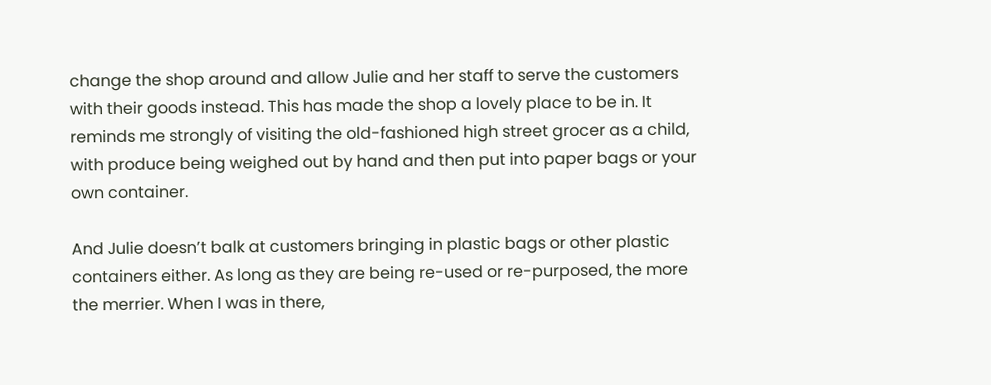change the shop around and allow Julie and her staff to serve the customers with their goods instead. This has made the shop a lovely place to be in. It reminds me strongly of visiting the old-fashioned high street grocer as a child, with produce being weighed out by hand and then put into paper bags or your own container.

And Julie doesn’t balk at customers bringing in plastic bags or other plastic containers either. As long as they are being re-used or re-purposed, the more the merrier. When I was in there,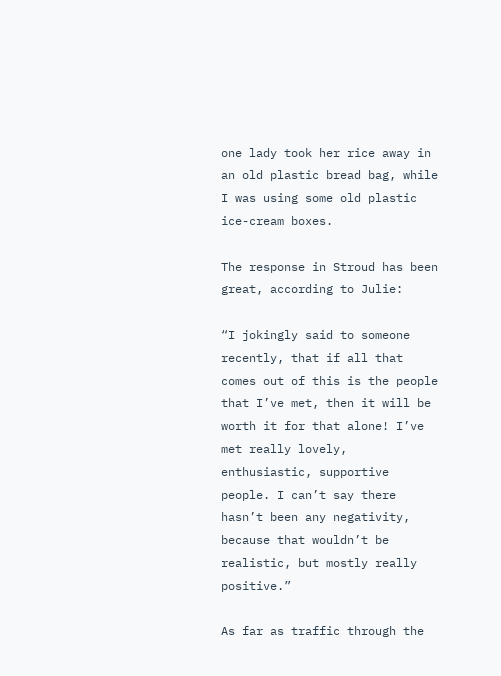one lady took her rice away in an old plastic bread bag, while I was using some old plastic ice-cream boxes.

The response in Stroud has been great, according to Julie:

“I jokingly said to someone recently, that if all that comes out of this is the people that I’ve met, then it will be worth it for that alone! I’ve met really lovely, enthusiastic, supportive people. I can’t say there hasn’t been any negativity, because that wouldn’t be realistic, but mostly really positive.”

As far as traffic through the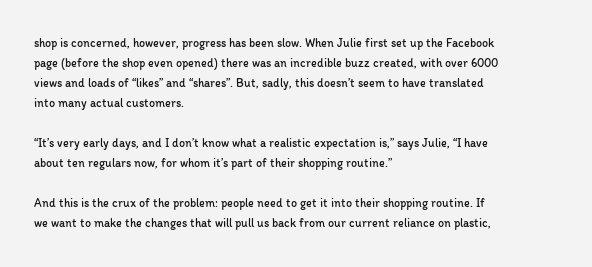shop is concerned, however, progress has been slow. When Julie first set up the Facebook page (before the shop even opened) there was an incredible buzz created, with over 6000 views and loads of “likes” and “shares”. But, sadly, this doesn’t seem to have translated into many actual customers.

“It’s very early days, and I don’t know what a realistic expectation is,” says Julie, “I have about ten regulars now, for whom it’s part of their shopping routine.”

And this is the crux of the problem: people need to get it into their shopping routine. If we want to make the changes that will pull us back from our current reliance on plastic,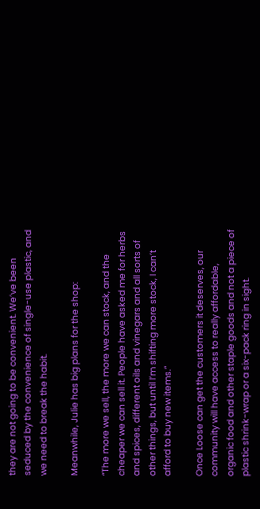they are not going to be convenient. We’ve been seduced by the convenience of single-use plastic, and we need to break the habit.

Meanwhile, Julie has big plans for the shop:

“The more we sell, the more we can stock, and the cheaper we can sell it. People have asked me for herbs and spices, different oils and vinegars and all sorts of other things, but until I’m shifting more stock, I can’t afford to buy new items.”

Once Loose can get the customers it deserves, our community will have access to really affordable, organic food and other staple goods and not a piece of plastic shrink-wrap or a six-pack ring in sight.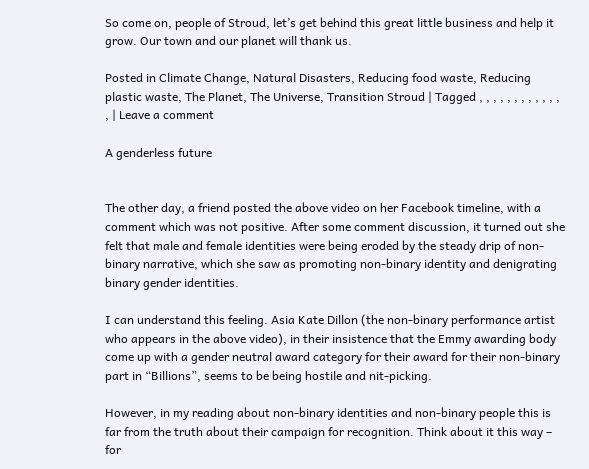So come on, people of Stroud, let’s get behind this great little business and help it grow. Our town and our planet will thank us.

Posted in Climate Change, Natural Disasters, Reducing food waste, Reducing plastic waste, The Planet, The Universe, Transition Stroud | Tagged , , , , , , , , , , , , , | Leave a comment

A genderless future


The other day, a friend posted the above video on her Facebook timeline, with a comment which was not positive. After some comment discussion, it turned out she felt that male and female identities were being eroded by the steady drip of non-binary narrative, which she saw as promoting non-binary identity and denigrating binary gender identities.

I can understand this feeling. Asia Kate Dillon (the non-binary performance artist who appears in the above video), in their insistence that the Emmy awarding body come up with a gender neutral award category for their award for their non-binary part in “Billions”, seems to be being hostile and nit-picking.

However, in my reading about non-binary identities and non-binary people this is far from the truth about their campaign for recognition. Think about it this way – for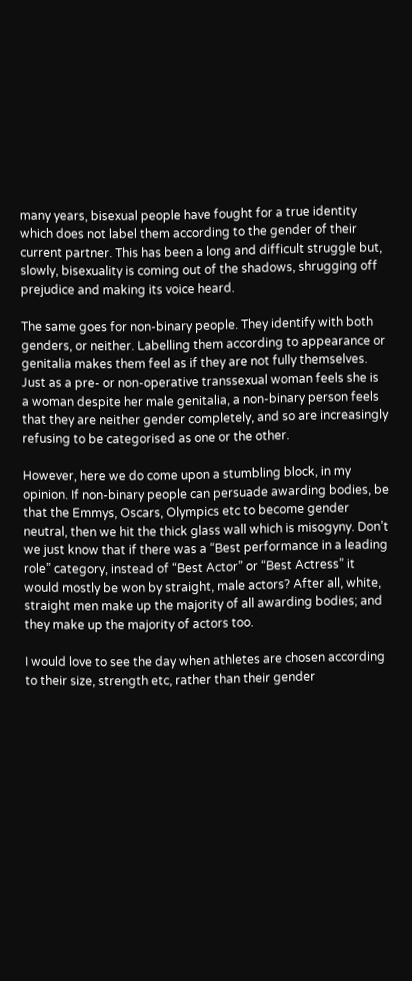many years, bisexual people have fought for a true identity which does not label them according to the gender of their current partner. This has been a long and difficult struggle but, slowly, bisexuality is coming out of the shadows, shrugging off prejudice and making its voice heard.

The same goes for non-binary people. They identify with both genders, or neither. Labelling them according to appearance or genitalia makes them feel as if they are not fully themselves. Just as a pre- or non-operative transsexual woman feels she is a woman despite her male genitalia, a non-binary person feels that they are neither gender completely, and so are increasingly refusing to be categorised as one or the other.

However, here we do come upon a stumbling block, in my opinion. If non-binary people can persuade awarding bodies, be that the Emmys, Oscars, Olympics etc to become gender neutral, then we hit the thick glass wall which is misogyny. Don’t we just know that if there was a “Best performance in a leading role” category, instead of “Best Actor” or “Best Actress” it would mostly be won by straight, male actors? After all, white, straight men make up the majority of all awarding bodies; and they make up the majority of actors too.

I would love to see the day when athletes are chosen according to their size, strength etc, rather than their gender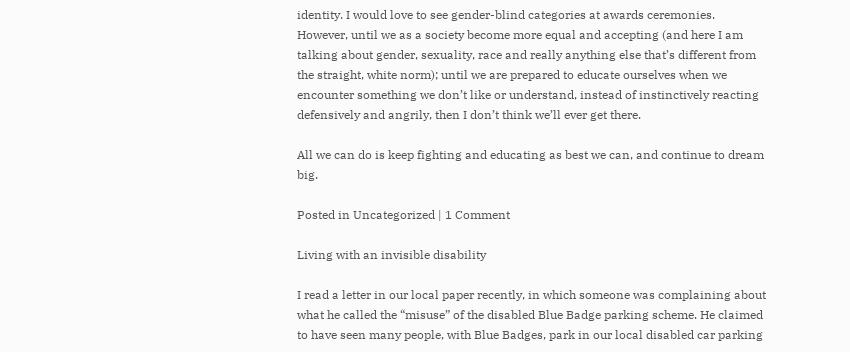identity. I would love to see gender-blind categories at awards ceremonies. However, until we as a society become more equal and accepting (and here I am talking about gender, sexuality, race and really anything else that’s different from the straight, white norm); until we are prepared to educate ourselves when we encounter something we don’t like or understand, instead of instinctively reacting defensively and angrily, then I don’t think we’ll ever get there.

All we can do is keep fighting and educating as best we can, and continue to dream big.

Posted in Uncategorized | 1 Comment

Living with an invisible disability

I read a letter in our local paper recently, in which someone was complaining about what he called the “misuse” of the disabled Blue Badge parking scheme. He claimed to have seen many people, with Blue Badges, park in our local disabled car parking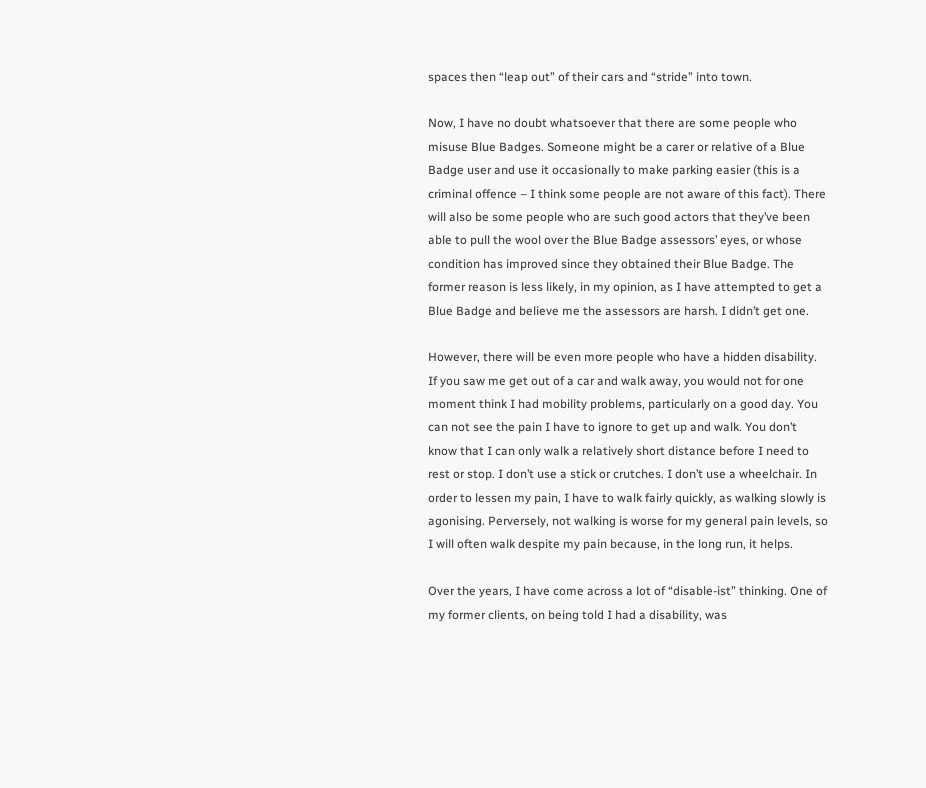spaces then “leap out” of their cars and “stride” into town.

Now, I have no doubt whatsoever that there are some people who misuse Blue Badges. Someone might be a carer or relative of a Blue Badge user and use it occasionally to make parking easier (this is a criminal offence – I think some people are not aware of this fact). There will also be some people who are such good actors that they’ve been able to pull the wool over the Blue Badge assessors’ eyes, or whose condition has improved since they obtained their Blue Badge. The former reason is less likely, in my opinion, as I have attempted to get a Blue Badge and believe me the assessors are harsh. I didn’t get one.

However, there will be even more people who have a hidden disability. If you saw me get out of a car and walk away, you would not for one moment think I had mobility problems, particularly on a good day. You can not see the pain I have to ignore to get up and walk. You don’t know that I can only walk a relatively short distance before I need to rest or stop. I don’t use a stick or crutches. I don’t use a wheelchair. In order to lessen my pain, I have to walk fairly quickly, as walking slowly is agonising. Perversely, not walking is worse for my general pain levels, so I will often walk despite my pain because, in the long run, it helps.

Over the years, I have come across a lot of “disable-ist” thinking. One of my former clients, on being told I had a disability, was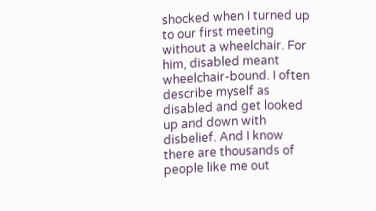shocked when I turned up to our first meeting without a wheelchair. For him, disabled meant wheelchair-bound. I often describe myself as disabled and get looked up and down with disbelief. And I know there are thousands of people like me out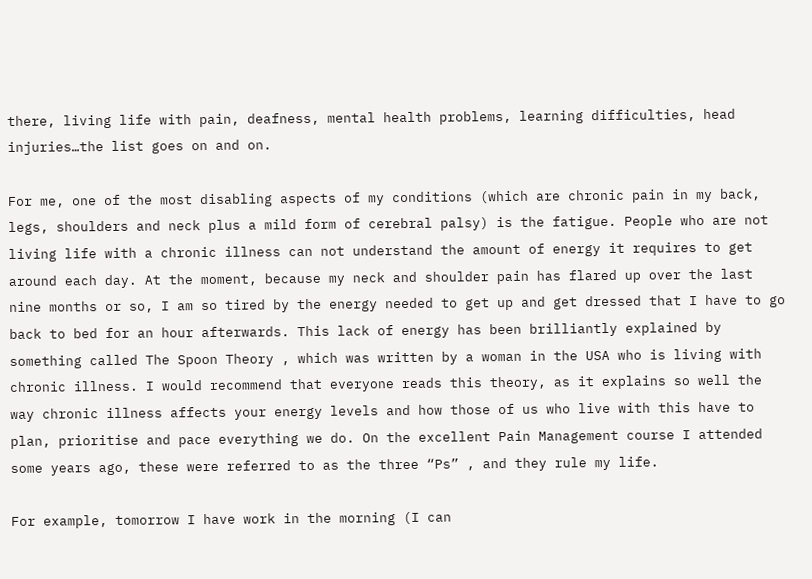there, living life with pain, deafness, mental health problems, learning difficulties, head injuries…the list goes on and on.

For me, one of the most disabling aspects of my conditions (which are chronic pain in my back, legs, shoulders and neck plus a mild form of cerebral palsy) is the fatigue. People who are not living life with a chronic illness can not understand the amount of energy it requires to get around each day. At the moment, because my neck and shoulder pain has flared up over the last nine months or so, I am so tired by the energy needed to get up and get dressed that I have to go back to bed for an hour afterwards. This lack of energy has been brilliantly explained by something called The Spoon Theory , which was written by a woman in the USA who is living with chronic illness. I would recommend that everyone reads this theory, as it explains so well the way chronic illness affects your energy levels and how those of us who live with this have to plan, prioritise and pace everything we do. On the excellent Pain Management course I attended some years ago, these were referred to as the three “Ps” , and they rule my life.

For example, tomorrow I have work in the morning (I can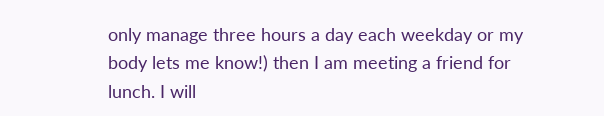only manage three hours a day each weekday or my body lets me know!) then I am meeting a friend for lunch. I will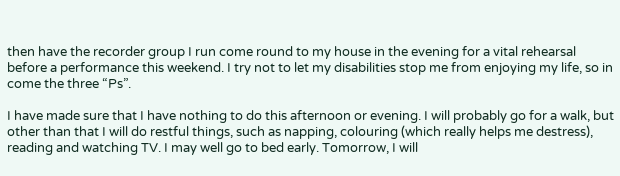then have the recorder group I run come round to my house in the evening for a vital rehearsal before a performance this weekend. I try not to let my disabilities stop me from enjoying my life, so in come the three “Ps”.

I have made sure that I have nothing to do this afternoon or evening. I will probably go for a walk, but other than that I will do restful things, such as napping, colouring (which really helps me destress), reading and watching TV. I may well go to bed early. Tomorrow, I will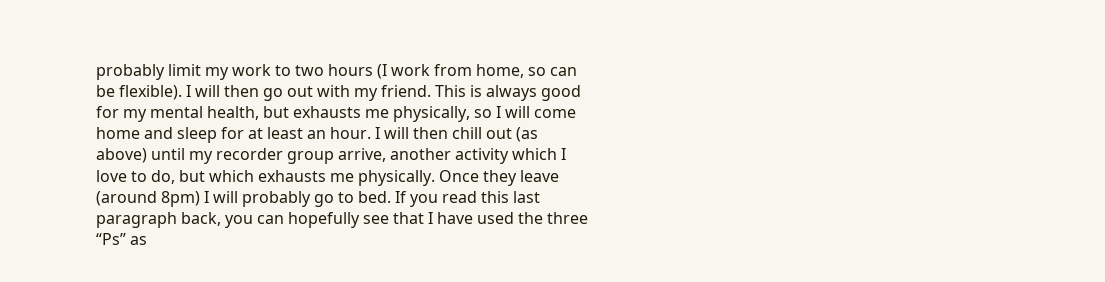probably limit my work to two hours (I work from home, so can be flexible). I will then go out with my friend. This is always good for my mental health, but exhausts me physically, so I will come home and sleep for at least an hour. I will then chill out (as above) until my recorder group arrive, another activity which I love to do, but which exhausts me physically. Once they leave (around 8pm) I will probably go to bed. If you read this last paragraph back, you can hopefully see that I have used the three “Ps” as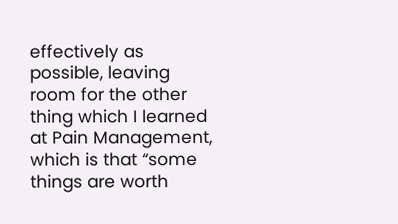effectively as possible, leaving room for the other thing which I learned at Pain Management, which is that “some things are worth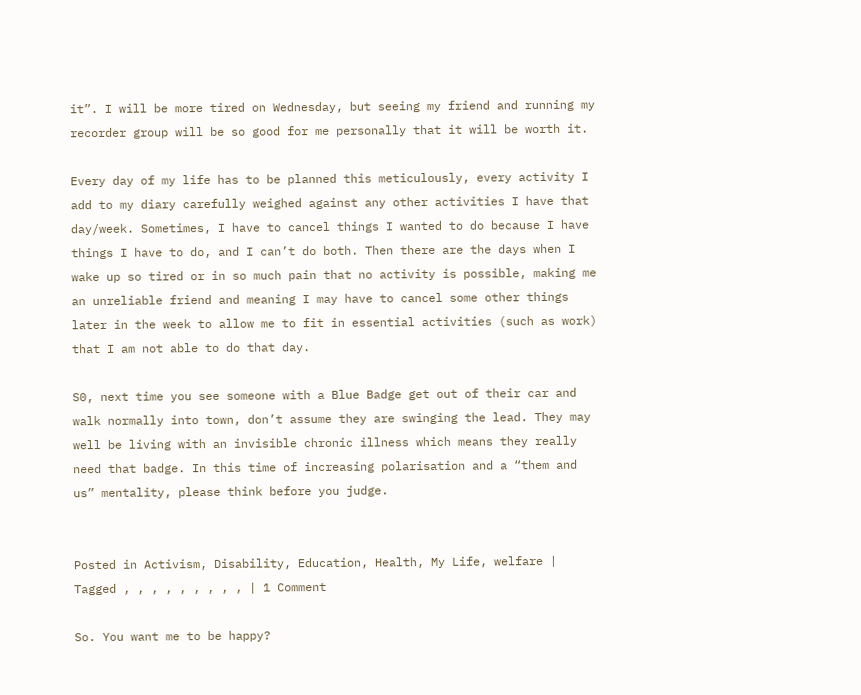it”. I will be more tired on Wednesday, but seeing my friend and running my recorder group will be so good for me personally that it will be worth it.

Every day of my life has to be planned this meticulously, every activity I add to my diary carefully weighed against any other activities I have that day/week. Sometimes, I have to cancel things I wanted to do because I have things I have to do, and I can’t do both. Then there are the days when I wake up so tired or in so much pain that no activity is possible, making me an unreliable friend and meaning I may have to cancel some other things later in the week to allow me to fit in essential activities (such as work) that I am not able to do that day.

S0, next time you see someone with a Blue Badge get out of their car and walk normally into town, don’t assume they are swinging the lead. They may well be living with an invisible chronic illness which means they really need that badge. In this time of increasing polarisation and a “them and us” mentality, please think before you judge.


Posted in Activism, Disability, Education, Health, My Life, welfare | Tagged , , , , , , , , , | 1 Comment

So. You want me to be happy?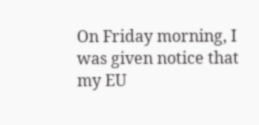On Friday morning, I was given notice that my EU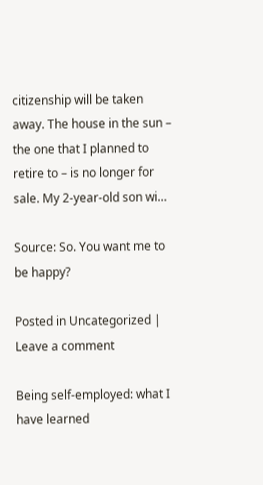citizenship will be taken away. The house in the sun – the one that I planned to retire to – is no longer for sale. My 2-year-old son wi…

Source: So. You want me to be happy?

Posted in Uncategorized | Leave a comment

Being self-employed: what I have learned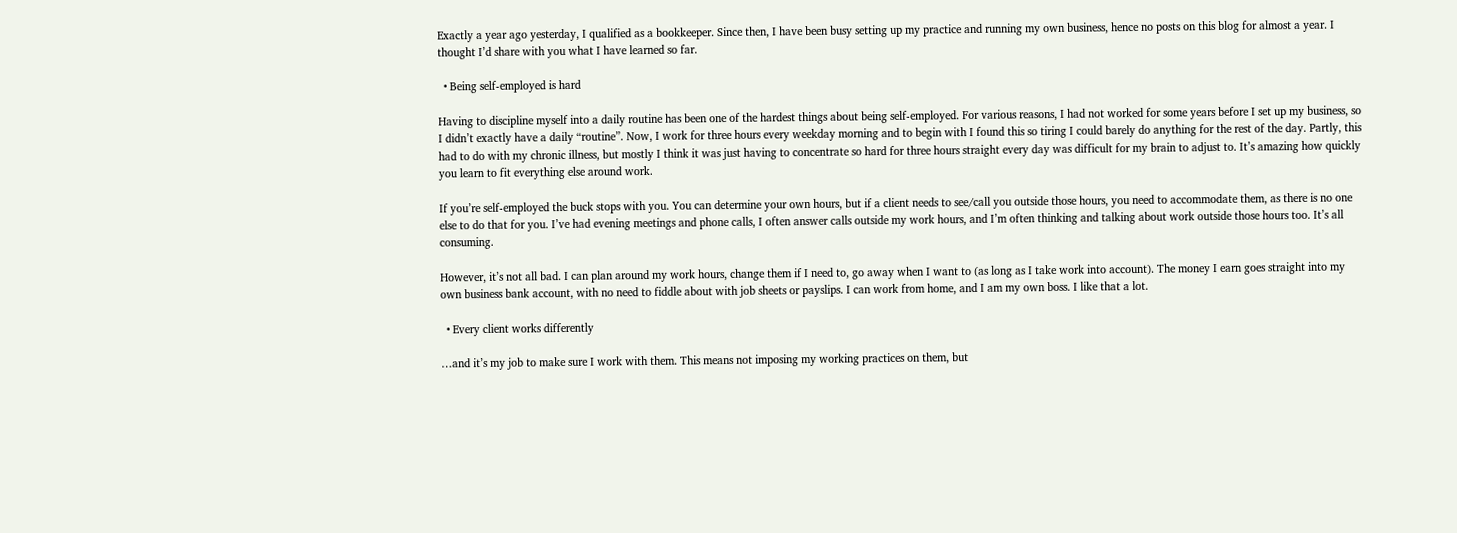Exactly a year ago yesterday, I qualified as a bookkeeper. Since then, I have been busy setting up my practice and running my own business, hence no posts on this blog for almost a year. I thought I’d share with you what I have learned so far.

  • Being self-employed is hard

Having to discipline myself into a daily routine has been one of the hardest things about being self-employed. For various reasons, I had not worked for some years before I set up my business, so I didn’t exactly have a daily “routine”. Now, I work for three hours every weekday morning and to begin with I found this so tiring I could barely do anything for the rest of the day. Partly, this had to do with my chronic illness, but mostly I think it was just having to concentrate so hard for three hours straight every day was difficult for my brain to adjust to. It’s amazing how quickly you learn to fit everything else around work.

If you’re self-employed the buck stops with you. You can determine your own hours, but if a client needs to see/call you outside those hours, you need to accommodate them, as there is no one else to do that for you. I’ve had evening meetings and phone calls, I often answer calls outside my work hours, and I’m often thinking and talking about work outside those hours too. It’s all consuming.

However, it’s not all bad. I can plan around my work hours, change them if I need to, go away when I want to (as long as I take work into account). The money I earn goes straight into my own business bank account, with no need to fiddle about with job sheets or payslips. I can work from home, and I am my own boss. I like that a lot.

  • Every client works differently

…and it’s my job to make sure I work with them. This means not imposing my working practices on them, but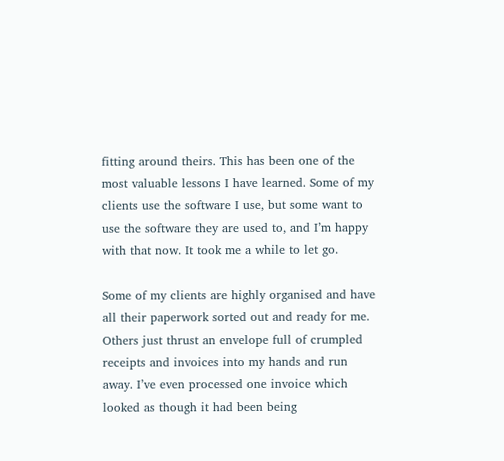fitting around theirs. This has been one of the most valuable lessons I have learned. Some of my clients use the software I use, but some want to use the software they are used to, and I’m happy with that now. It took me a while to let go.

Some of my clients are highly organised and have all their paperwork sorted out and ready for me. Others just thrust an envelope full of crumpled receipts and invoices into my hands and run away. I’ve even processed one invoice which looked as though it had been being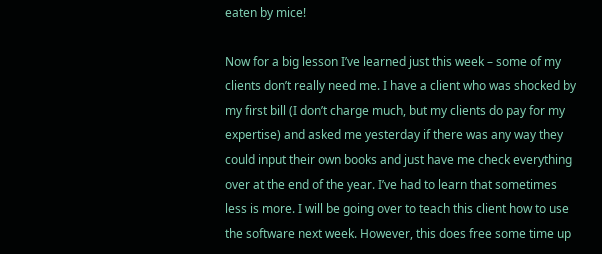eaten by mice!

Now for a big lesson I’ve learned just this week – some of my clients don’t really need me. I have a client who was shocked by my first bill (I don’t charge much, but my clients do pay for my expertise) and asked me yesterday if there was any way they could input their own books and just have me check everything over at the end of the year. I’ve had to learn that sometimes less is more. I will be going over to teach this client how to use the software next week. However, this does free some time up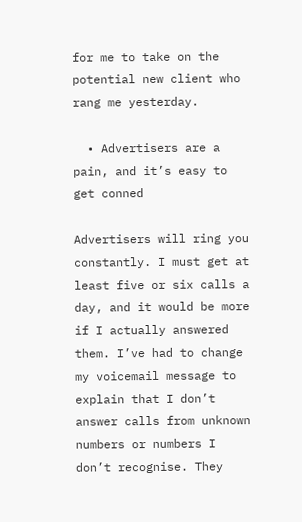for me to take on the potential new client who rang me yesterday.

  • Advertisers are a pain, and it’s easy to get conned

Advertisers will ring you constantly. I must get at least five or six calls a day, and it would be more if I actually answered them. I’ve had to change my voicemail message to explain that I don’t answer calls from unknown numbers or numbers I don’t recognise. They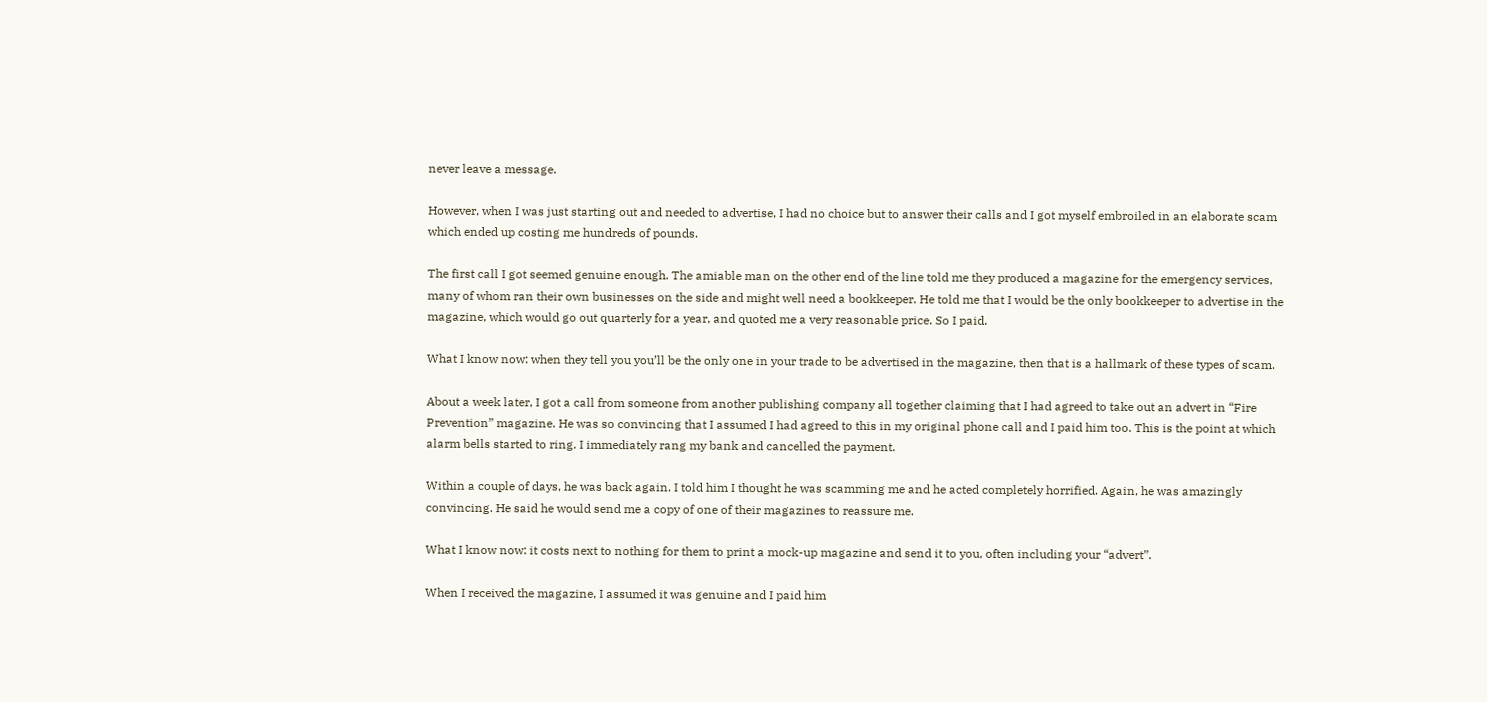never leave a message.

However, when I was just starting out and needed to advertise, I had no choice but to answer their calls and I got myself embroiled in an elaborate scam which ended up costing me hundreds of pounds.

The first call I got seemed genuine enough. The amiable man on the other end of the line told me they produced a magazine for the emergency services, many of whom ran their own businesses on the side and might well need a bookkeeper. He told me that I would be the only bookkeeper to advertise in the magazine, which would go out quarterly for a year, and quoted me a very reasonable price. So I paid.

What I know now: when they tell you you’ll be the only one in your trade to be advertised in the magazine, then that is a hallmark of these types of scam.

About a week later, I got a call from someone from another publishing company all together claiming that I had agreed to take out an advert in “Fire Prevention” magazine. He was so convincing that I assumed I had agreed to this in my original phone call and I paid him too. This is the point at which alarm bells started to ring. I immediately rang my bank and cancelled the payment.

Within a couple of days, he was back again. I told him I thought he was scamming me and he acted completely horrified. Again, he was amazingly convincing. He said he would send me a copy of one of their magazines to reassure me.

What I know now: it costs next to nothing for them to print a mock-up magazine and send it to you, often including your “advert”.

When I received the magazine, I assumed it was genuine and I paid him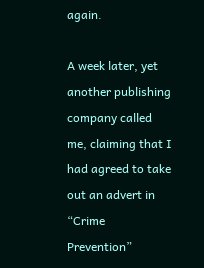again.

A week later, yet another publishing company called me, claiming that I had agreed to take out an advert in “Crime Prevention”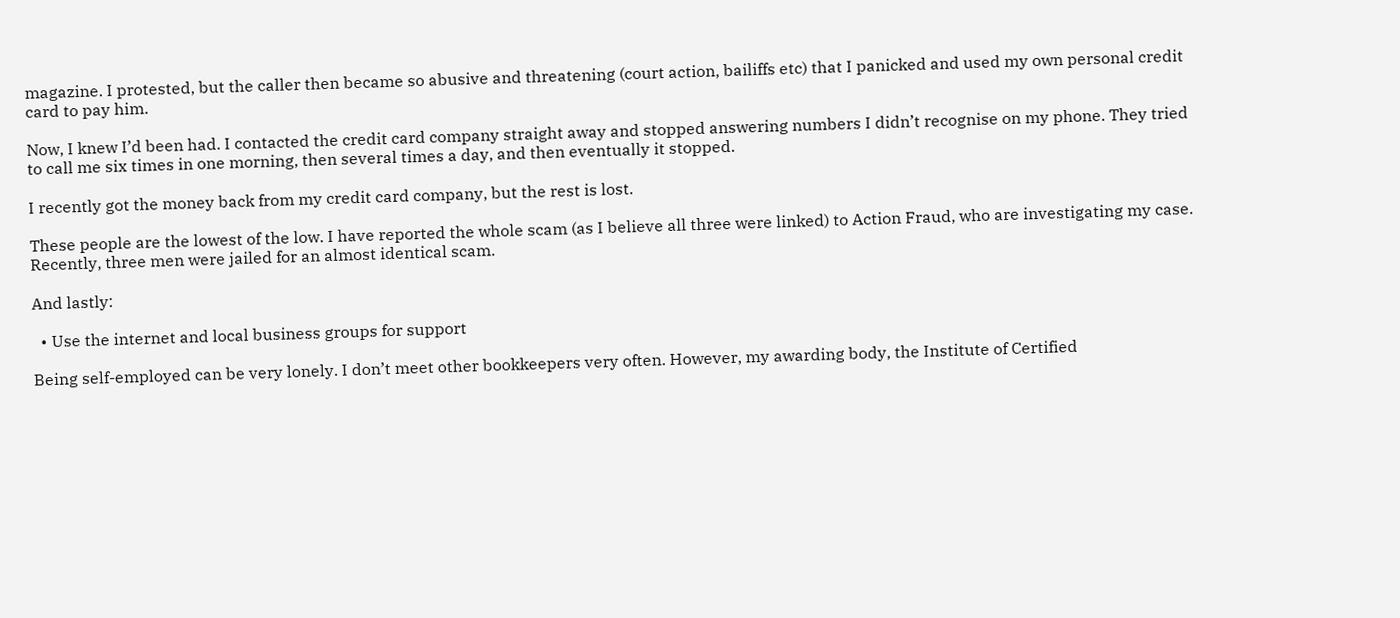magazine. I protested, but the caller then became so abusive and threatening (court action, bailiffs etc) that I panicked and used my own personal credit card to pay him.

Now, I knew I’d been had. I contacted the credit card company straight away and stopped answering numbers I didn’t recognise on my phone. They tried to call me six times in one morning, then several times a day, and then eventually it stopped.

I recently got the money back from my credit card company, but the rest is lost.

These people are the lowest of the low. I have reported the whole scam (as I believe all three were linked) to Action Fraud, who are investigating my case. Recently, three men were jailed for an almost identical scam.

And lastly:

  • Use the internet and local business groups for support

Being self-employed can be very lonely. I don’t meet other bookkeepers very often. However, my awarding body, the Institute of Certified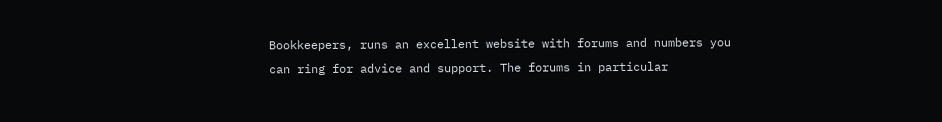Bookkeepers, runs an excellent website with forums and numbers you can ring for advice and support. The forums in particular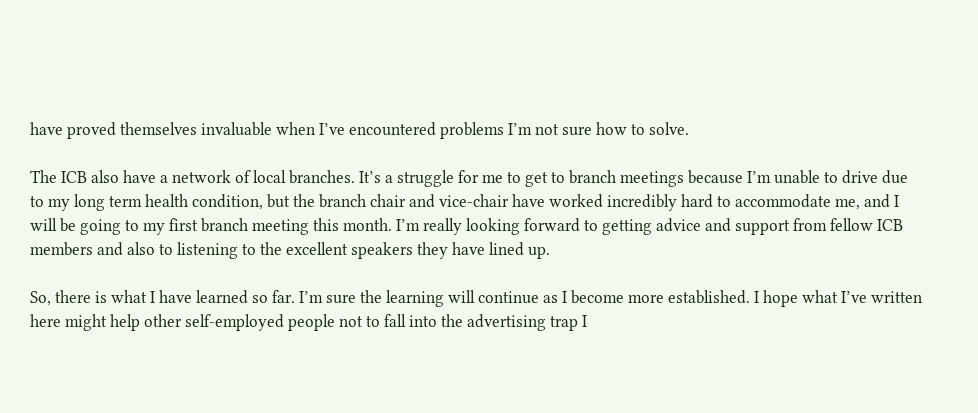have proved themselves invaluable when I’ve encountered problems I’m not sure how to solve.

The ICB also have a network of local branches. It’s a struggle for me to get to branch meetings because I’m unable to drive due to my long term health condition, but the branch chair and vice-chair have worked incredibly hard to accommodate me, and I will be going to my first branch meeting this month. I’m really looking forward to getting advice and support from fellow ICB members and also to listening to the excellent speakers they have lined up.

So, there is what I have learned so far. I’m sure the learning will continue as I become more established. I hope what I’ve written here might help other self-employed people not to fall into the advertising trap I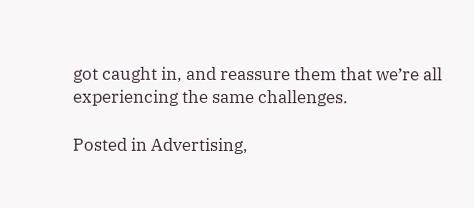got caught in, and reassure them that we’re all experiencing the same challenges.

Posted in Advertising,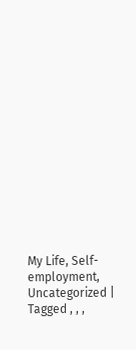My Life, Self-employment, Uncategorized | Tagged , , ,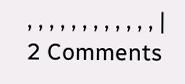, , , , , , , , , , , , | 2 Comments